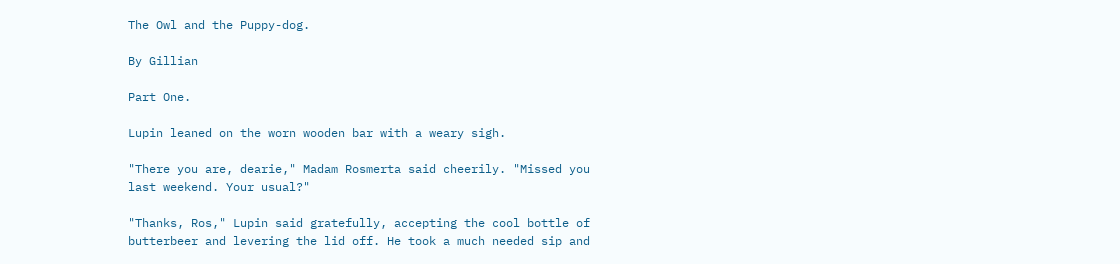The Owl and the Puppy-dog.

By Gillian

Part One.

Lupin leaned on the worn wooden bar with a weary sigh.

"There you are, dearie," Madam Rosmerta said cheerily. "Missed you last weekend. Your usual?"

"Thanks, Ros," Lupin said gratefully, accepting the cool bottle of butterbeer and levering the lid off. He took a much needed sip and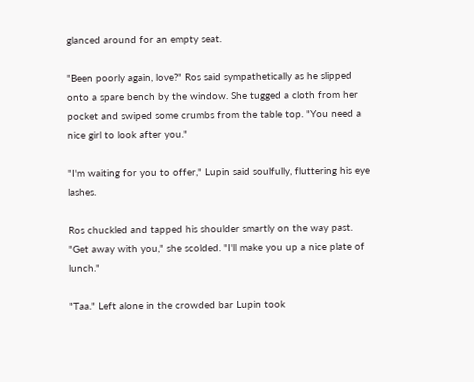glanced around for an empty seat.

"Been poorly again, love?" Ros said sympathetically as he slipped onto a spare bench by the window. She tugged a cloth from her pocket and swiped some crumbs from the table top. "You need a nice girl to look after you."

"I'm waiting for you to offer," Lupin said soulfully, fluttering his eye lashes.

Ros chuckled and tapped his shoulder smartly on the way past. "Get away with you," she scolded. "I'll make you up a nice plate of lunch."

"Taa." Left alone in the crowded bar Lupin took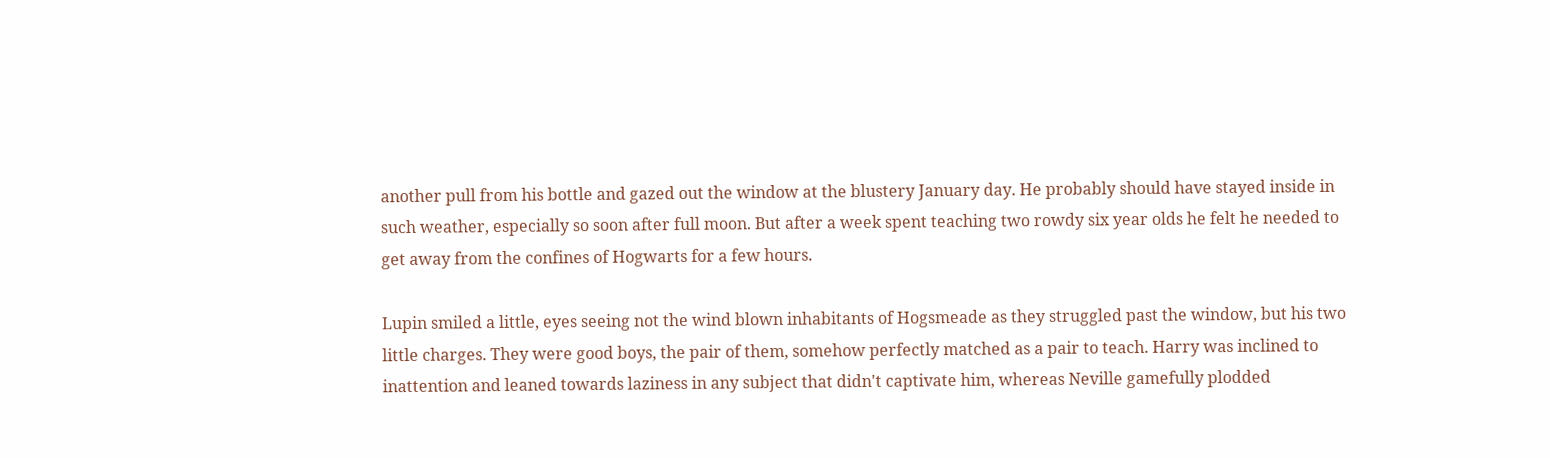another pull from his bottle and gazed out the window at the blustery January day. He probably should have stayed inside in such weather, especially so soon after full moon. But after a week spent teaching two rowdy six year olds he felt he needed to get away from the confines of Hogwarts for a few hours.

Lupin smiled a little, eyes seeing not the wind blown inhabitants of Hogsmeade as they struggled past the window, but his two little charges. They were good boys, the pair of them, somehow perfectly matched as a pair to teach. Harry was inclined to inattention and leaned towards laziness in any subject that didn't captivate him, whereas Neville gamefully plodded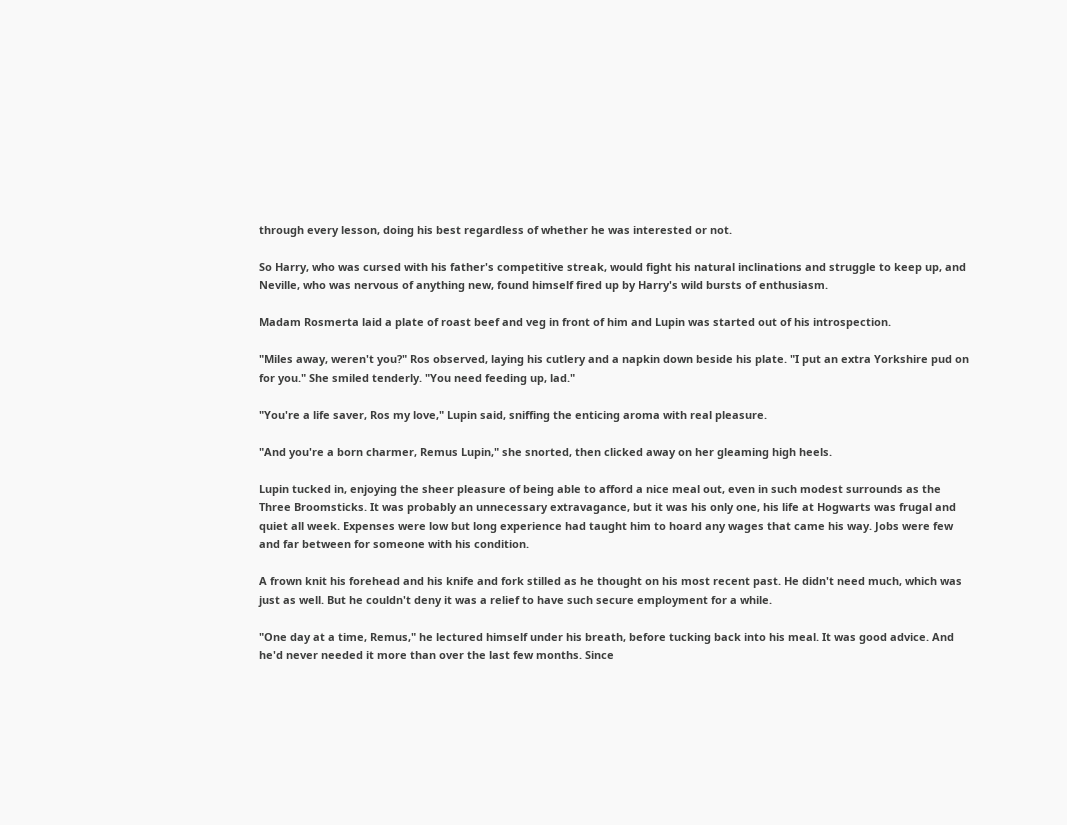through every lesson, doing his best regardless of whether he was interested or not.

So Harry, who was cursed with his father's competitive streak, would fight his natural inclinations and struggle to keep up, and Neville, who was nervous of anything new, found himself fired up by Harry's wild bursts of enthusiasm.

Madam Rosmerta laid a plate of roast beef and veg in front of him and Lupin was started out of his introspection.

"Miles away, weren't you?" Ros observed, laying his cutlery and a napkin down beside his plate. "I put an extra Yorkshire pud on for you." She smiled tenderly. "You need feeding up, lad."

"You're a life saver, Ros my love," Lupin said, sniffing the enticing aroma with real pleasure.

"And you're a born charmer, Remus Lupin," she snorted, then clicked away on her gleaming high heels.

Lupin tucked in, enjoying the sheer pleasure of being able to afford a nice meal out, even in such modest surrounds as the Three Broomsticks. It was probably an unnecessary extravagance, but it was his only one, his life at Hogwarts was frugal and quiet all week. Expenses were low but long experience had taught him to hoard any wages that came his way. Jobs were few and far between for someone with his condition.

A frown knit his forehead and his knife and fork stilled as he thought on his most recent past. He didn't need much, which was just as well. But he couldn't deny it was a relief to have such secure employment for a while.

"One day at a time, Remus," he lectured himself under his breath, before tucking back into his meal. It was good advice. And he'd never needed it more than over the last few months. Since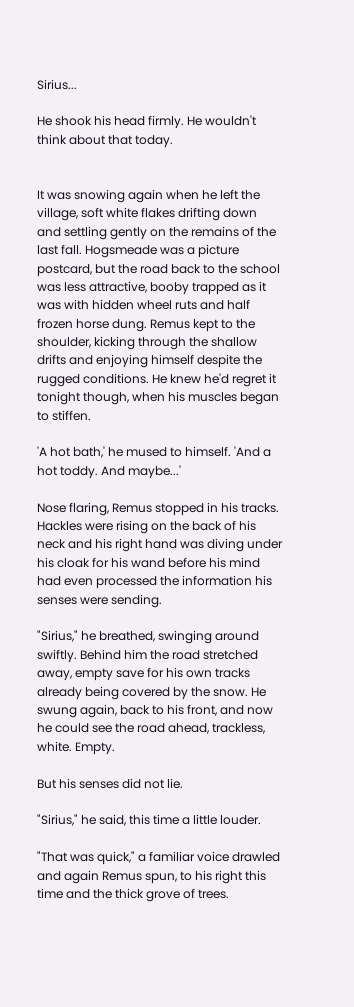Sirius...

He shook his head firmly. He wouldn't think about that today.


It was snowing again when he left the village, soft white flakes drifting down and settling gently on the remains of the last fall. Hogsmeade was a picture postcard, but the road back to the school was less attractive, booby trapped as it was with hidden wheel ruts and half frozen horse dung. Remus kept to the shoulder, kicking through the shallow drifts and enjoying himself despite the rugged conditions. He knew he'd regret it tonight though, when his muscles began to stiffen.

'A hot bath,' he mused to himself. 'And a hot toddy. And maybe...'

Nose flaring, Remus stopped in his tracks. Hackles were rising on the back of his neck and his right hand was diving under his cloak for his wand before his mind had even processed the information his senses were sending.

"Sirius," he breathed, swinging around swiftly. Behind him the road stretched away, empty save for his own tracks already being covered by the snow. He swung again, back to his front, and now he could see the road ahead, trackless, white. Empty.

But his senses did not lie.

"Sirius," he said, this time a little louder.

"That was quick," a familiar voice drawled and again Remus spun, to his right this time and the thick grove of trees.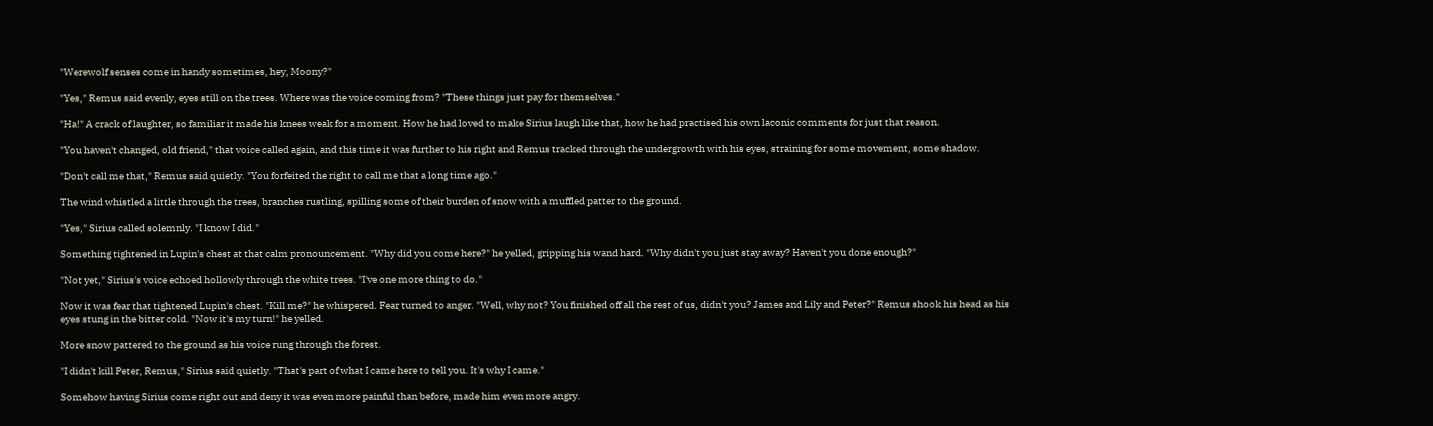"Werewolf senses come in handy sometimes, hey, Moony?"

"Yes," Remus said evenly, eyes still on the trees. Where was the voice coming from? "These things just pay for themselves."

"Ha!" A crack of laughter, so familiar it made his knees weak for a moment. How he had loved to make Sirius laugh like that, how he had practised his own laconic comments for just that reason.

"You haven't changed, old friend," that voice called again, and this time it was further to his right and Remus tracked through the undergrowth with his eyes, straining for some movement, some shadow.

"Don't call me that," Remus said quietly. "You forfeited the right to call me that a long time ago."

The wind whistled a little through the trees, branches rustling, spilling some of their burden of snow with a muffled patter to the ground.

"Yes," Sirius called solemnly. "I know I did."

Something tightened in Lupin's chest at that calm pronouncement. "Why did you come here?" he yelled, gripping his wand hard. "Why didn't you just stay away? Haven't you done enough?"

"Not yet," Sirius's voice echoed hollowly through the white trees. "I've one more thing to do."

Now it was fear that tightened Lupin's chest. "Kill me?" he whispered. Fear turned to anger. "Well, why not? You finished off all the rest of us, didn't you? James and Lily and Peter?" Remus shook his head as his eyes stung in the bitter cold. "Now it's my turn!" he yelled.

More snow pattered to the ground as his voice rung through the forest.

"I didn't kill Peter, Remus," Sirius said quietly. "That's part of what I came here to tell you. It's why I came."

Somehow having Sirius come right out and deny it was even more painful than before, made him even more angry.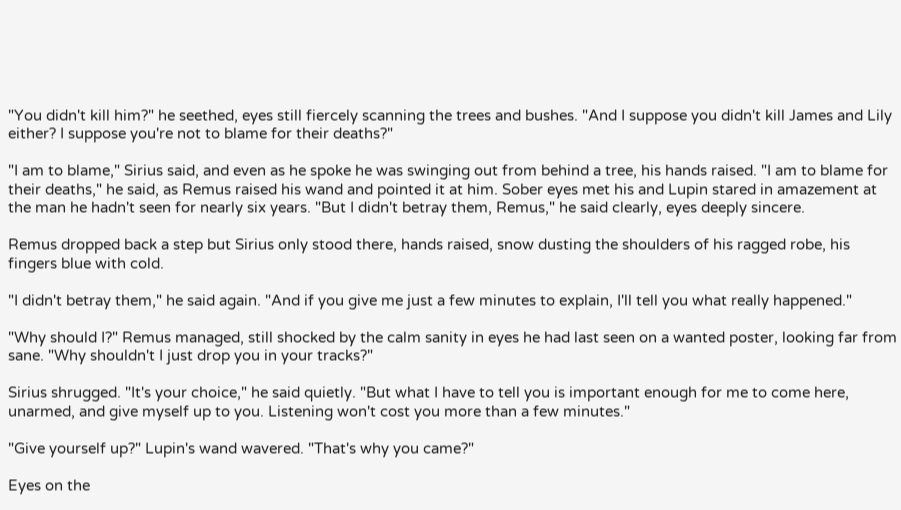"You didn't kill him?" he seethed, eyes still fiercely scanning the trees and bushes. "And I suppose you didn't kill James and Lily either? I suppose you're not to blame for their deaths?"

"I am to blame," Sirius said, and even as he spoke he was swinging out from behind a tree, his hands raised. "I am to blame for their deaths," he said, as Remus raised his wand and pointed it at him. Sober eyes met his and Lupin stared in amazement at the man he hadn't seen for nearly six years. "But I didn't betray them, Remus," he said clearly, eyes deeply sincere.

Remus dropped back a step but Sirius only stood there, hands raised, snow dusting the shoulders of his ragged robe, his fingers blue with cold.

"I didn't betray them," he said again. "And if you give me just a few minutes to explain, I'll tell you what really happened."

"Why should I?" Remus managed, still shocked by the calm sanity in eyes he had last seen on a wanted poster, looking far from sane. "Why shouldn't I just drop you in your tracks?"

Sirius shrugged. "It's your choice," he said quietly. "But what I have to tell you is important enough for me to come here, unarmed, and give myself up to you. Listening won't cost you more than a few minutes."

"Give yourself up?" Lupin's wand wavered. "That's why you came?"

Eyes on the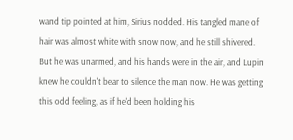wand tip pointed at him, Sirius nodded. His tangled mane of hair was almost white with snow now, and he still shivered. But he was unarmed, and his hands were in the air, and Lupin knew he couldn't bear to silence the man now. He was getting this odd feeling, as if he'd been holding his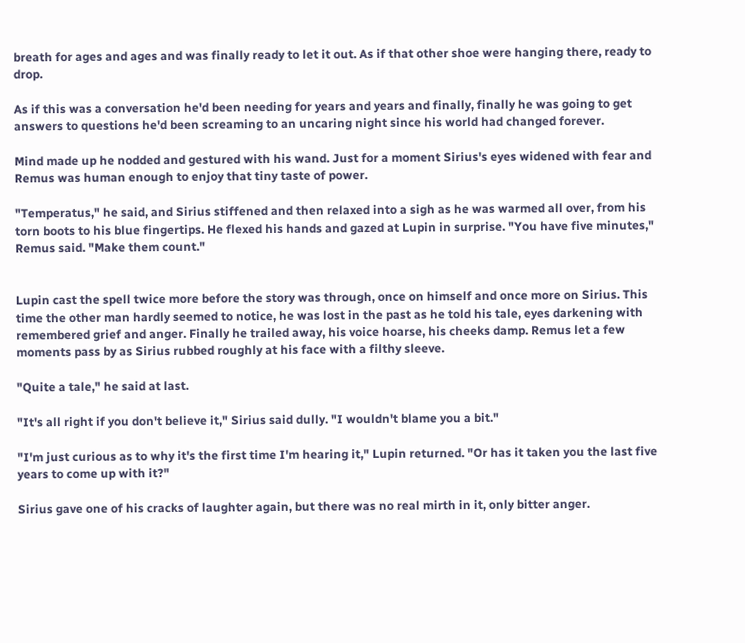breath for ages and ages and was finally ready to let it out. As if that other shoe were hanging there, ready to drop.

As if this was a conversation he'd been needing for years and years and finally, finally he was going to get answers to questions he'd been screaming to an uncaring night since his world had changed forever.

Mind made up he nodded and gestured with his wand. Just for a moment Sirius's eyes widened with fear and Remus was human enough to enjoy that tiny taste of power.

"Temperatus," he said, and Sirius stiffened and then relaxed into a sigh as he was warmed all over, from his torn boots to his blue fingertips. He flexed his hands and gazed at Lupin in surprise. "You have five minutes," Remus said. "Make them count."


Lupin cast the spell twice more before the story was through, once on himself and once more on Sirius. This time the other man hardly seemed to notice, he was lost in the past as he told his tale, eyes darkening with remembered grief and anger. Finally he trailed away, his voice hoarse, his cheeks damp. Remus let a few moments pass by as Sirius rubbed roughly at his face with a filthy sleeve.

"Quite a tale," he said at last.

"It's all right if you don't believe it," Sirius said dully. "I wouldn't blame you a bit."

"I'm just curious as to why it's the first time I'm hearing it," Lupin returned. "Or has it taken you the last five years to come up with it?"

Sirius gave one of his cracks of laughter again, but there was no real mirth in it, only bitter anger.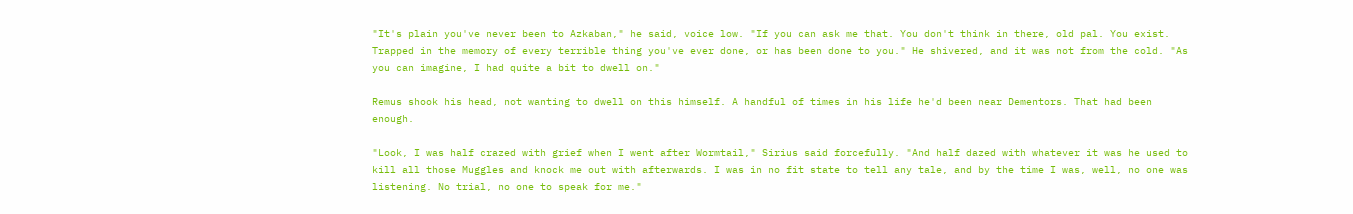"It's plain you've never been to Azkaban," he said, voice low. "If you can ask me that. You don't think in there, old pal. You exist. Trapped in the memory of every terrible thing you've ever done, or has been done to you." He shivered, and it was not from the cold. "As you can imagine, I had quite a bit to dwell on."

Remus shook his head, not wanting to dwell on this himself. A handful of times in his life he'd been near Dementors. That had been enough.

"Look, I was half crazed with grief when I went after Wormtail," Sirius said forcefully. "And half dazed with whatever it was he used to kill all those Muggles and knock me out with afterwards. I was in no fit state to tell any tale, and by the time I was, well, no one was listening. No trial, no one to speak for me."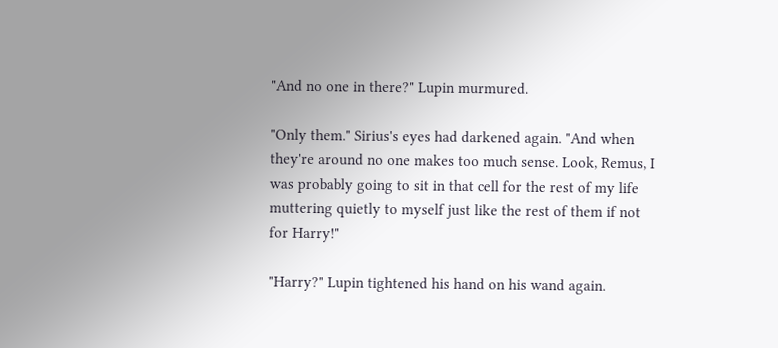"And no one in there?" Lupin murmured.

"Only them." Sirius's eyes had darkened again. "And when they're around no one makes too much sense. Look, Remus, I was probably going to sit in that cell for the rest of my life muttering quietly to myself just like the rest of them if not for Harry!"

"Harry?" Lupin tightened his hand on his wand again.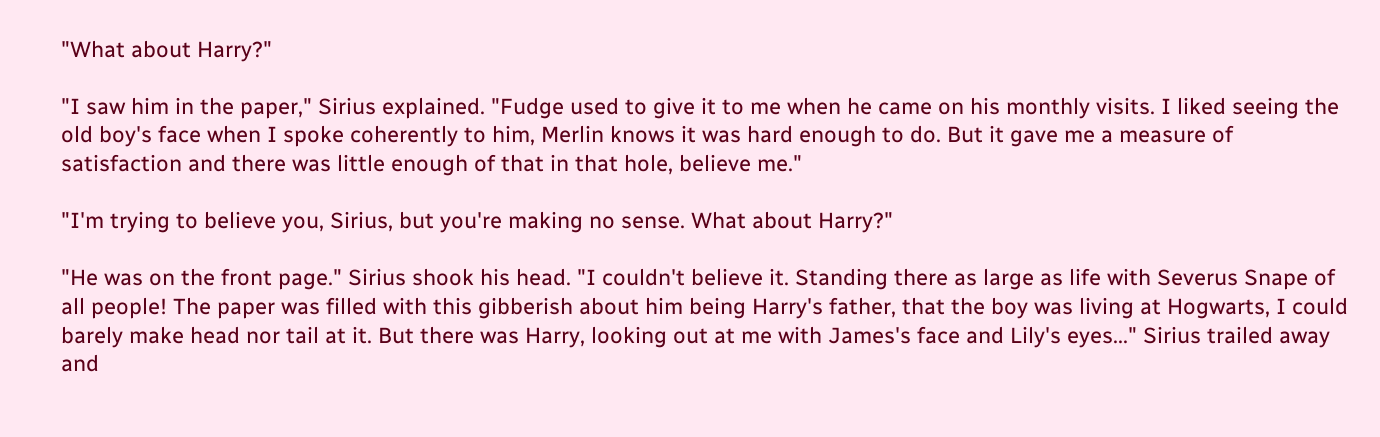"What about Harry?"

"I saw him in the paper," Sirius explained. "Fudge used to give it to me when he came on his monthly visits. I liked seeing the old boy's face when I spoke coherently to him, Merlin knows it was hard enough to do. But it gave me a measure of satisfaction and there was little enough of that in that hole, believe me."

"I'm trying to believe you, Sirius, but you're making no sense. What about Harry?"

"He was on the front page." Sirius shook his head. "I couldn't believe it. Standing there as large as life with Severus Snape of all people! The paper was filled with this gibberish about him being Harry's father, that the boy was living at Hogwarts, I could barely make head nor tail at it. But there was Harry, looking out at me with James's face and Lily's eyes..." Sirius trailed away and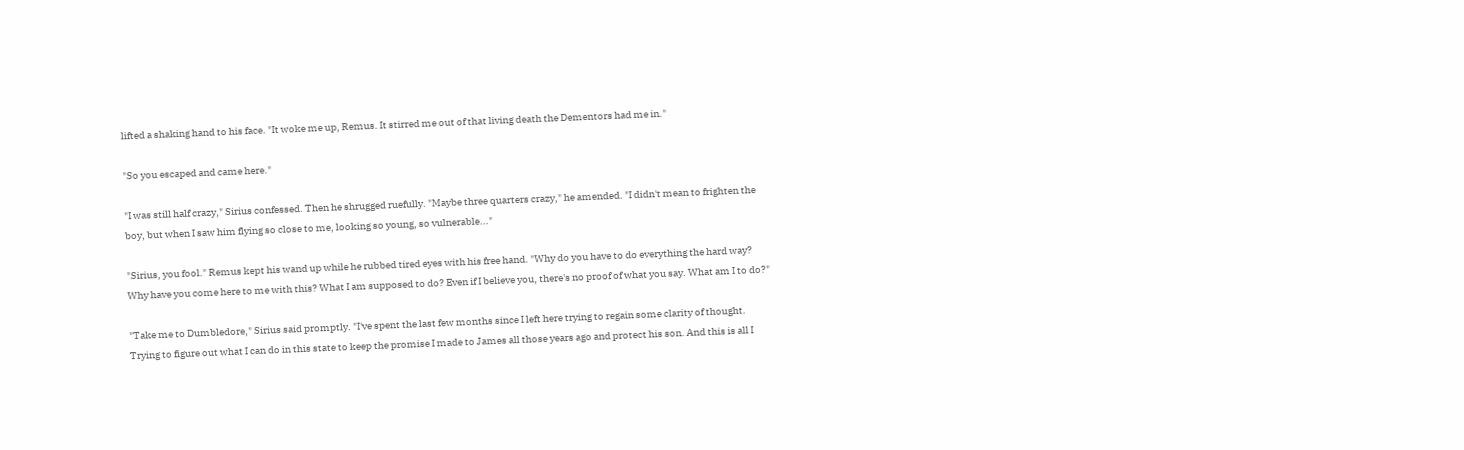lifted a shaking hand to his face. "It woke me up, Remus. It stirred me out of that living death the Dementors had me in."

"So you escaped and came here."

"I was still half crazy," Sirius confessed. Then he shrugged ruefully. "Maybe three quarters crazy," he amended. "I didn't mean to frighten the boy, but when I saw him flying so close to me, looking so young, so vulnerable..."

"Sirius, you fool." Remus kept his wand up while he rubbed tired eyes with his free hand. "Why do you have to do everything the hard way? Why have you come here to me with this? What I am supposed to do? Even if I believe you, there's no proof of what you say. What am I to do?"

"Take me to Dumbledore," Sirius said promptly. "I've spent the last few months since I left here trying to regain some clarity of thought. Trying to figure out what I can do in this state to keep the promise I made to James all those years ago and protect his son. And this is all I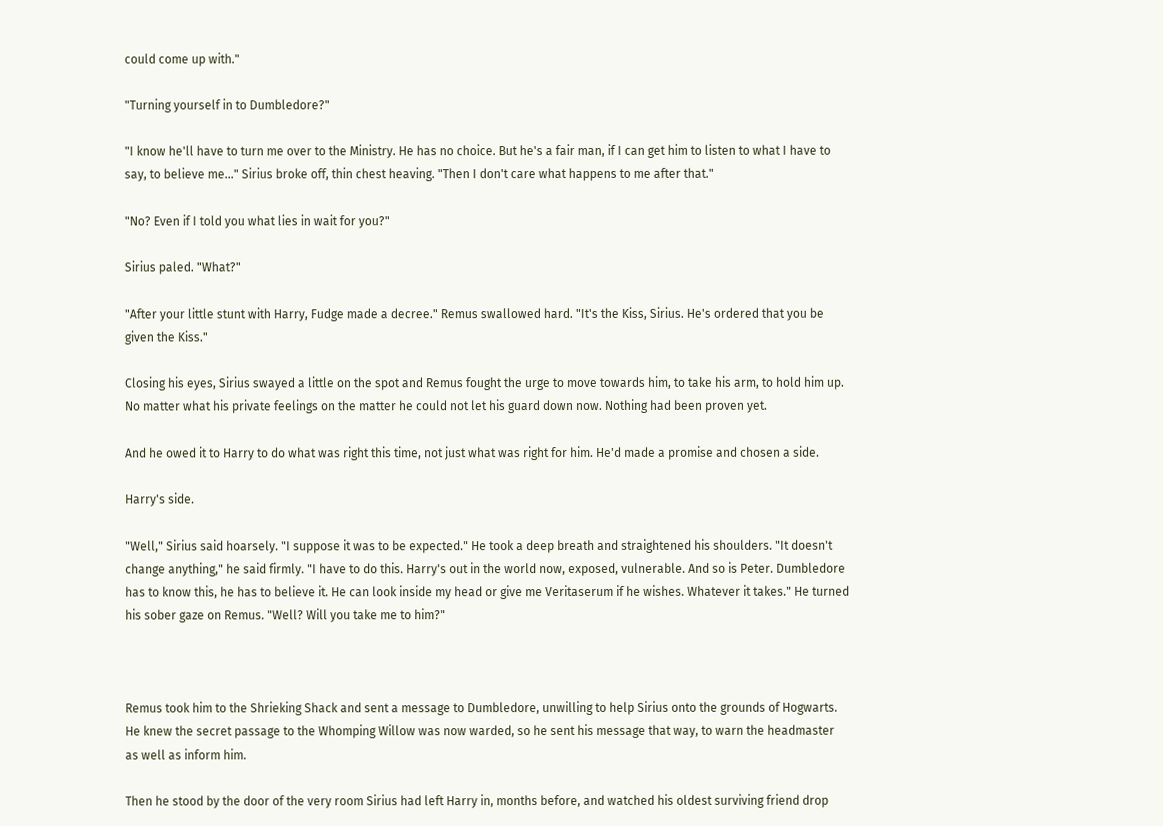could come up with."

"Turning yourself in to Dumbledore?"

"I know he'll have to turn me over to the Ministry. He has no choice. But he's a fair man, if I can get him to listen to what I have to say, to believe me..." Sirius broke off, thin chest heaving. "Then I don't care what happens to me after that."

"No? Even if I told you what lies in wait for you?"

Sirius paled. "What?"

"After your little stunt with Harry, Fudge made a decree." Remus swallowed hard. "It's the Kiss, Sirius. He's ordered that you be given the Kiss."

Closing his eyes, Sirius swayed a little on the spot and Remus fought the urge to move towards him, to take his arm, to hold him up. No matter what his private feelings on the matter he could not let his guard down now. Nothing had been proven yet.

And he owed it to Harry to do what was right this time, not just what was right for him. He'd made a promise and chosen a side.

Harry's side.

"Well," Sirius said hoarsely. "I suppose it was to be expected." He took a deep breath and straightened his shoulders. "It doesn't change anything," he said firmly. "I have to do this. Harry's out in the world now, exposed, vulnerable. And so is Peter. Dumbledore has to know this, he has to believe it. He can look inside my head or give me Veritaserum if he wishes. Whatever it takes." He turned his sober gaze on Remus. "Well? Will you take me to him?"



Remus took him to the Shrieking Shack and sent a message to Dumbledore, unwilling to help Sirius onto the grounds of Hogwarts. He knew the secret passage to the Whomping Willow was now warded, so he sent his message that way, to warn the headmaster as well as inform him.

Then he stood by the door of the very room Sirius had left Harry in, months before, and watched his oldest surviving friend drop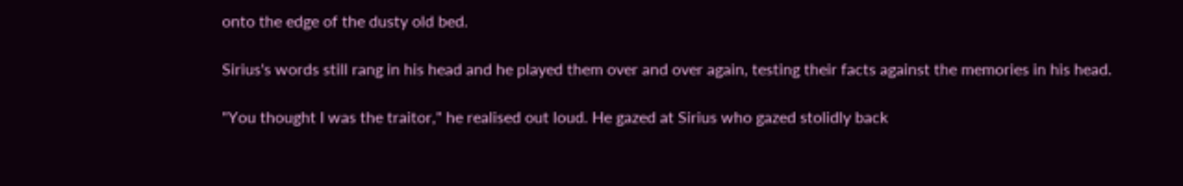onto the edge of the dusty old bed.

Sirius's words still rang in his head and he played them over and over again, testing their facts against the memories in his head.

"You thought I was the traitor," he realised out loud. He gazed at Sirius who gazed stolidly back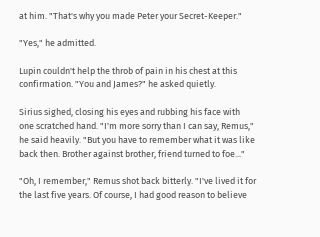at him. "That's why you made Peter your Secret-Keeper."

"Yes," he admitted.

Lupin couldn't help the throb of pain in his chest at this confirmation. "You and James?" he asked quietly.

Sirius sighed, closing his eyes and rubbing his face with one scratched hand. "I'm more sorry than I can say, Remus," he said heavily. "But you have to remember what it was like back then. Brother against brother, friend turned to foe..."

"Oh, I remember," Remus shot back bitterly. "I've lived it for the last five years. Of course, I had good reason to believe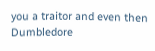you a traitor and even then Dumbledore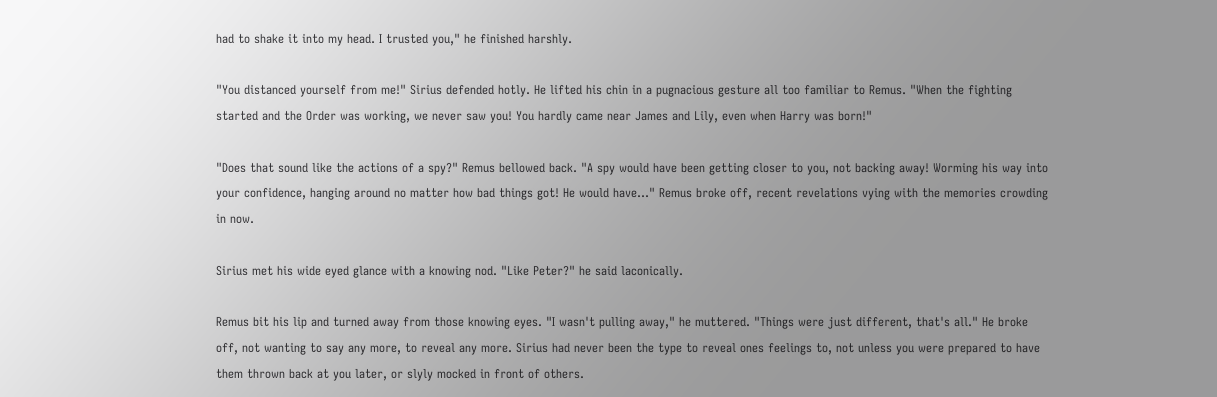had to shake it into my head. I trusted you," he finished harshly.

"You distanced yourself from me!" Sirius defended hotly. He lifted his chin in a pugnacious gesture all too familiar to Remus. "When the fighting started and the Order was working, we never saw you! You hardly came near James and Lily, even when Harry was born!"

"Does that sound like the actions of a spy?" Remus bellowed back. "A spy would have been getting closer to you, not backing away! Worming his way into your confidence, hanging around no matter how bad things got! He would have..." Remus broke off, recent revelations vying with the memories crowding in now.

Sirius met his wide eyed glance with a knowing nod. "Like Peter?" he said laconically.

Remus bit his lip and turned away from those knowing eyes. "I wasn't pulling away," he muttered. "Things were just different, that's all." He broke off, not wanting to say any more, to reveal any more. Sirius had never been the type to reveal ones feelings to, not unless you were prepared to have them thrown back at you later, or slyly mocked in front of others.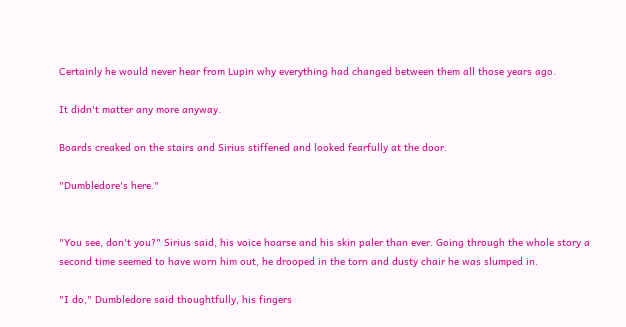Certainly he would never hear from Lupin why everything had changed between them all those years ago.

It didn't matter any more anyway.

Boards creaked on the stairs and Sirius stiffened and looked fearfully at the door.

"Dumbledore's here."


"You see, don't you?" Sirius said, his voice hoarse and his skin paler than ever. Going through the whole story a second time seemed to have worn him out, he drooped in the torn and dusty chair he was slumped in.

"I do," Dumbledore said thoughtfully, his fingers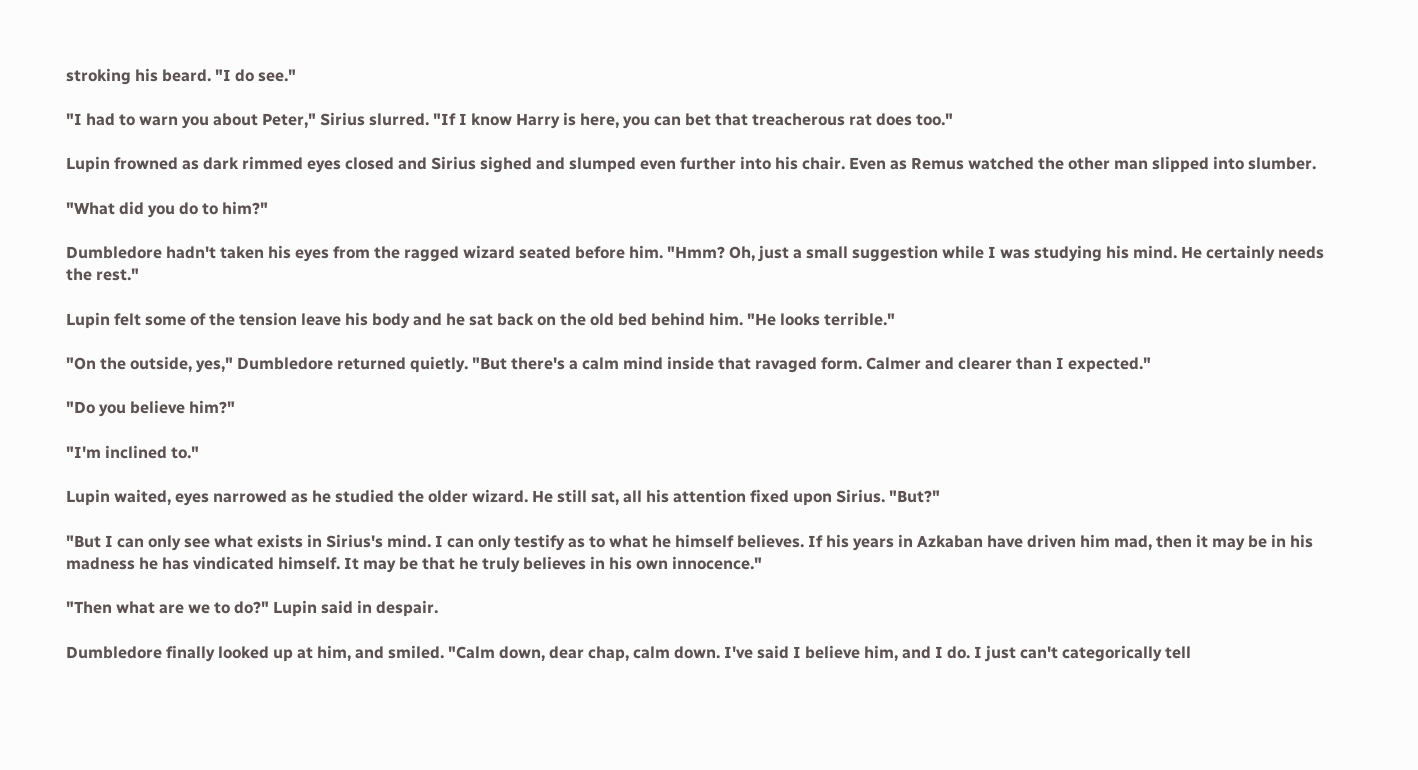stroking his beard. "I do see."

"I had to warn you about Peter," Sirius slurred. "If I know Harry is here, you can bet that treacherous rat does too."

Lupin frowned as dark rimmed eyes closed and Sirius sighed and slumped even further into his chair. Even as Remus watched the other man slipped into slumber.

"What did you do to him?"

Dumbledore hadn't taken his eyes from the ragged wizard seated before him. "Hmm? Oh, just a small suggestion while I was studying his mind. He certainly needs the rest."

Lupin felt some of the tension leave his body and he sat back on the old bed behind him. "He looks terrible."

"On the outside, yes," Dumbledore returned quietly. "But there's a calm mind inside that ravaged form. Calmer and clearer than I expected."

"Do you believe him?"

"I'm inclined to."

Lupin waited, eyes narrowed as he studied the older wizard. He still sat, all his attention fixed upon Sirius. "But?"

"But I can only see what exists in Sirius's mind. I can only testify as to what he himself believes. If his years in Azkaban have driven him mad, then it may be in his madness he has vindicated himself. It may be that he truly believes in his own innocence."

"Then what are we to do?" Lupin said in despair.

Dumbledore finally looked up at him, and smiled. "Calm down, dear chap, calm down. I've said I believe him, and I do. I just can't categorically tell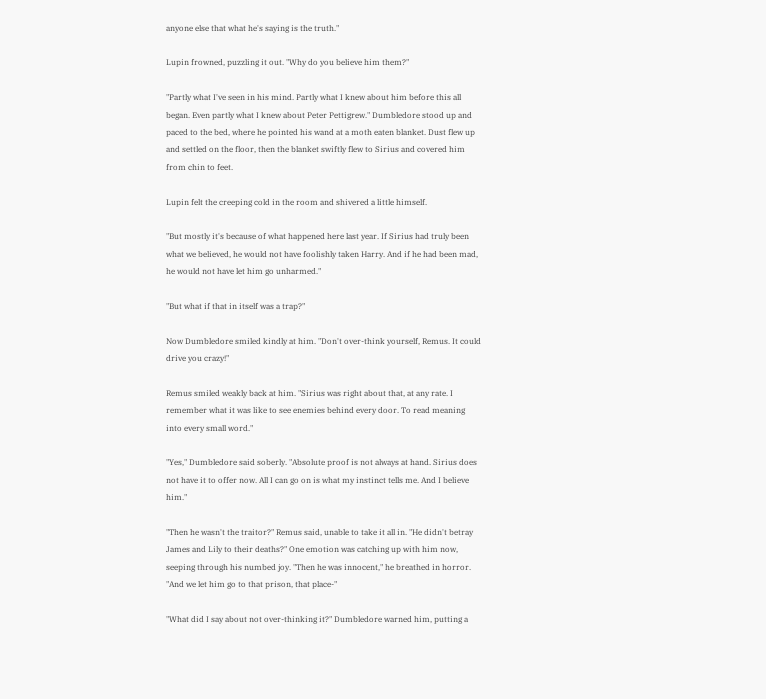anyone else that what he's saying is the truth."

Lupin frowned, puzzling it out. "Why do you believe him them?"

"Partly what I've seen in his mind. Partly what I knew about him before this all began. Even partly what I knew about Peter Pettigrew." Dumbledore stood up and paced to the bed, where he pointed his wand at a moth eaten blanket. Dust flew up and settled on the floor, then the blanket swiftly flew to Sirius and covered him from chin to feet.

Lupin felt the creeping cold in the room and shivered a little himself.

"But mostly it's because of what happened here last year. If Sirius had truly been what we believed, he would not have foolishly taken Harry. And if he had been mad, he would not have let him go unharmed."

"But what if that in itself was a trap?"

Now Dumbledore smiled kindly at him. "Don't over-think yourself, Remus. It could drive you crazy!"

Remus smiled weakly back at him. "Sirius was right about that, at any rate. I remember what it was like to see enemies behind every door. To read meaning into every small word."

"Yes," Dumbledore said soberly. "Absolute proof is not always at hand. Sirius does not have it to offer now. All I can go on is what my instinct tells me. And I believe him."

"Then he wasn't the traitor?" Remus said, unable to take it all in. "He didn't betray James and Lily to their deaths?" One emotion was catching up with him now, seeping through his numbed joy. "Then he was innocent," he breathed in horror. "And we let him go to that prison, that place-"

"What did I say about not over-thinking it?" Dumbledore warned him, putting a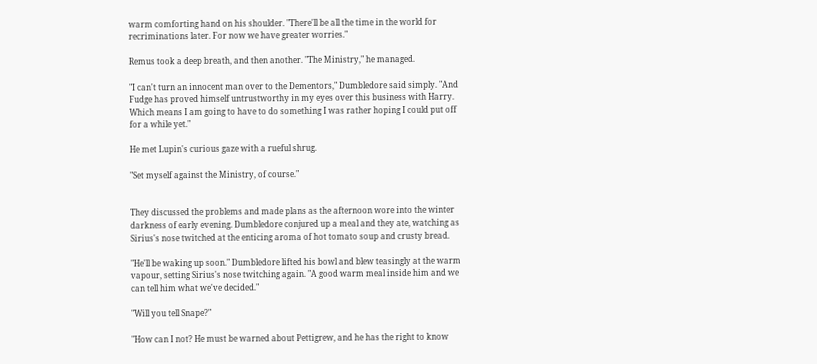warm comforting hand on his shoulder. "There'll be all the time in the world for recriminations later. For now we have greater worries."

Remus took a deep breath, and then another. "The Ministry," he managed.

"I can't turn an innocent man over to the Dementors," Dumbledore said simply. "And Fudge has proved himself untrustworthy in my eyes over this business with Harry. Which means I am going to have to do something I was rather hoping I could put off for a while yet."

He met Lupin's curious gaze with a rueful shrug.

"Set myself against the Ministry, of course."


They discussed the problems and made plans as the afternoon wore into the winter darkness of early evening. Dumbledore conjured up a meal and they ate, watching as Sirius's nose twitched at the enticing aroma of hot tomato soup and crusty bread.

"He'll be waking up soon." Dumbledore lifted his bowl and blew teasingly at the warm vapour, setting Sirius's nose twitching again. "A good warm meal inside him and we can tell him what we've decided."

"Will you tell Snape?"

"How can I not? He must be warned about Pettigrew, and he has the right to know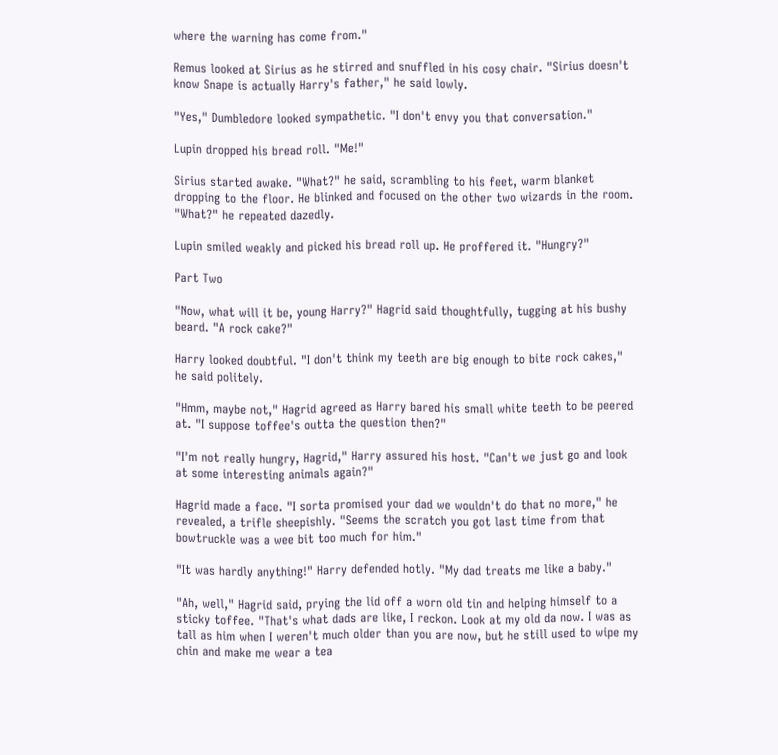where the warning has come from."

Remus looked at Sirius as he stirred and snuffled in his cosy chair. "Sirius doesn't know Snape is actually Harry's father," he said lowly.

"Yes," Dumbledore looked sympathetic. "I don't envy you that conversation."

Lupin dropped his bread roll. "Me!"

Sirius started awake. "What?" he said, scrambling to his feet, warm blanket dropping to the floor. He blinked and focused on the other two wizards in the room. "What?" he repeated dazedly.

Lupin smiled weakly and picked his bread roll up. He proffered it. "Hungry?"

Part Two

"Now, what will it be, young Harry?" Hagrid said thoughtfully, tugging at his bushy beard. "A rock cake?"

Harry looked doubtful. "I don't think my teeth are big enough to bite rock cakes," he said politely.

"Hmm, maybe not," Hagrid agreed as Harry bared his small white teeth to be peered at. "I suppose toffee's outta the question then?"

"I'm not really hungry, Hagrid," Harry assured his host. "Can't we just go and look at some interesting animals again?"

Hagrid made a face. "I sorta promised your dad we wouldn't do that no more," he revealed, a trifle sheepishly. "Seems the scratch you got last time from that bowtruckle was a wee bit too much for him."

"It was hardly anything!" Harry defended hotly. "My dad treats me like a baby."

"Ah, well," Hagrid said, prying the lid off a worn old tin and helping himself to a sticky toffee. "That's what dads are like, I reckon. Look at my old da now. I was as tall as him when I weren't much older than you are now, but he still used to wipe my chin and make me wear a tea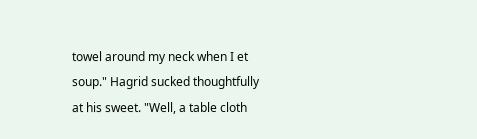towel around my neck when I et soup." Hagrid sucked thoughtfully at his sweet. "Well, a table cloth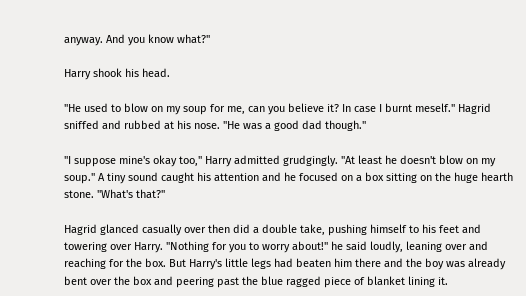anyway. And you know what?"

Harry shook his head.

"He used to blow on my soup for me, can you believe it? In case I burnt meself." Hagrid sniffed and rubbed at his nose. "He was a good dad though."

"I suppose mine's okay too," Harry admitted grudgingly. "At least he doesn't blow on my soup." A tiny sound caught his attention and he focused on a box sitting on the huge hearth stone. "What's that?"

Hagrid glanced casually over then did a double take, pushing himself to his feet and towering over Harry. "Nothing for you to worry about!" he said loudly, leaning over and reaching for the box. But Harry's little legs had beaten him there and the boy was already bent over the box and peering past the blue ragged piece of blanket lining it.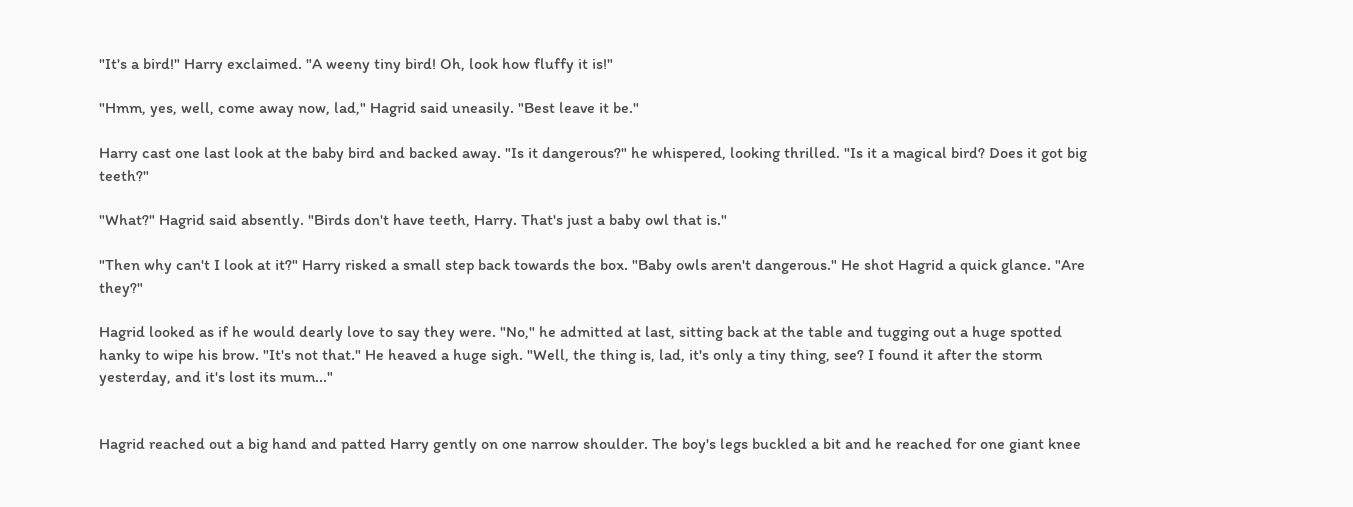"It's a bird!" Harry exclaimed. "A weeny tiny bird! Oh, look how fluffy it is!"

"Hmm, yes, well, come away now, lad," Hagrid said uneasily. "Best leave it be."

Harry cast one last look at the baby bird and backed away. "Is it dangerous?" he whispered, looking thrilled. "Is it a magical bird? Does it got big teeth?"

"What?" Hagrid said absently. "Birds don't have teeth, Harry. That's just a baby owl that is."

"Then why can't I look at it?" Harry risked a small step back towards the box. "Baby owls aren't dangerous." He shot Hagrid a quick glance. "Are they?"

Hagrid looked as if he would dearly love to say they were. "No," he admitted at last, sitting back at the table and tugging out a huge spotted hanky to wipe his brow. "It's not that." He heaved a huge sigh. "Well, the thing is, lad, it's only a tiny thing, see? I found it after the storm yesterday, and it's lost its mum..."


Hagrid reached out a big hand and patted Harry gently on one narrow shoulder. The boy's legs buckled a bit and he reached for one giant knee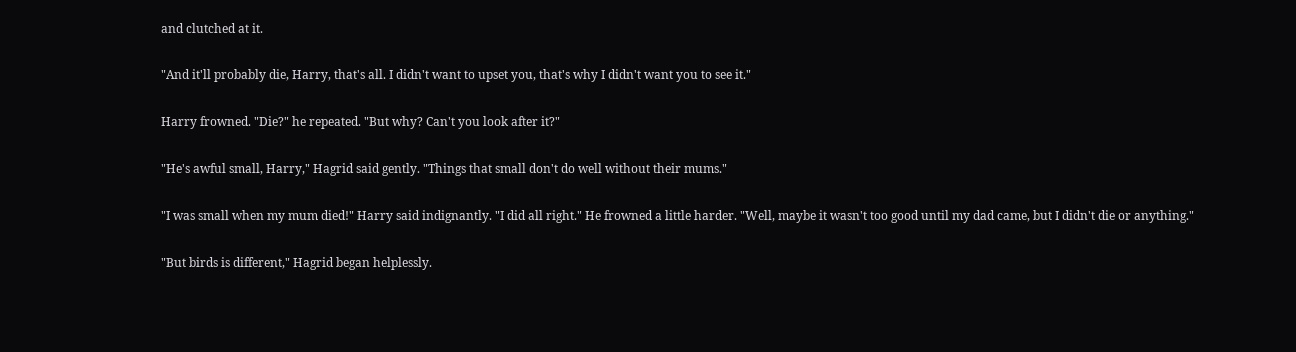and clutched at it.

"And it'll probably die, Harry, that's all. I didn't want to upset you, that's why I didn't want you to see it."

Harry frowned. "Die?" he repeated. "But why? Can't you look after it?"

"He's awful small, Harry," Hagrid said gently. "Things that small don't do well without their mums."

"I was small when my mum died!" Harry said indignantly. "I did all right." He frowned a little harder. "Well, maybe it wasn't too good until my dad came, but I didn't die or anything."

"But birds is different," Hagrid began helplessly.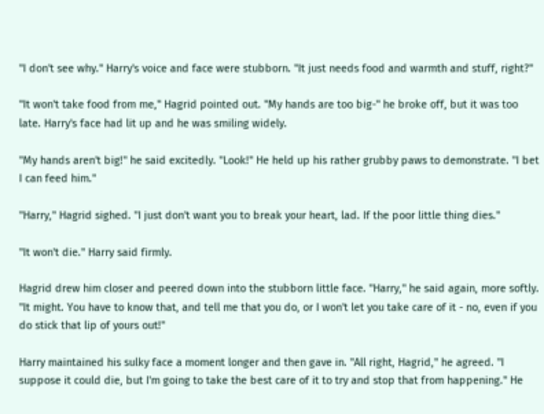"I don't see why." Harry's voice and face were stubborn. "It just needs food and warmth and stuff, right?"

"It won't take food from me," Hagrid pointed out. "My hands are too big-" he broke off, but it was too late. Harry's face had lit up and he was smiling widely.

"My hands aren't big!" he said excitedly. "Look!" He held up his rather grubby paws to demonstrate. "I bet I can feed him."

"Harry," Hagrid sighed. "I just don't want you to break your heart, lad. If the poor little thing dies."

"It won't die." Harry said firmly.

Hagrid drew him closer and peered down into the stubborn little face. "Harry," he said again, more softly. "It might. You have to know that, and tell me that you do, or I won't let you take care of it - no, even if you do stick that lip of yours out!"

Harry maintained his sulky face a moment longer and then gave in. "All right, Hagrid," he agreed. "I suppose it could die, but I'm going to take the best care of it to try and stop that from happening." He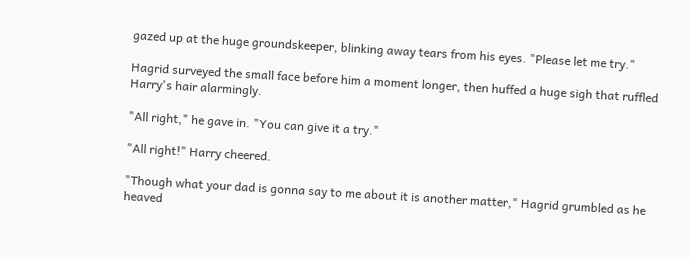gazed up at the huge groundskeeper, blinking away tears from his eyes. "Please let me try."

Hagrid surveyed the small face before him a moment longer, then huffed a huge sigh that ruffled Harry's hair alarmingly.

"All right," he gave in. "You can give it a try."

"All right!" Harry cheered.

"Though what your dad is gonna say to me about it is another matter," Hagrid grumbled as he heaved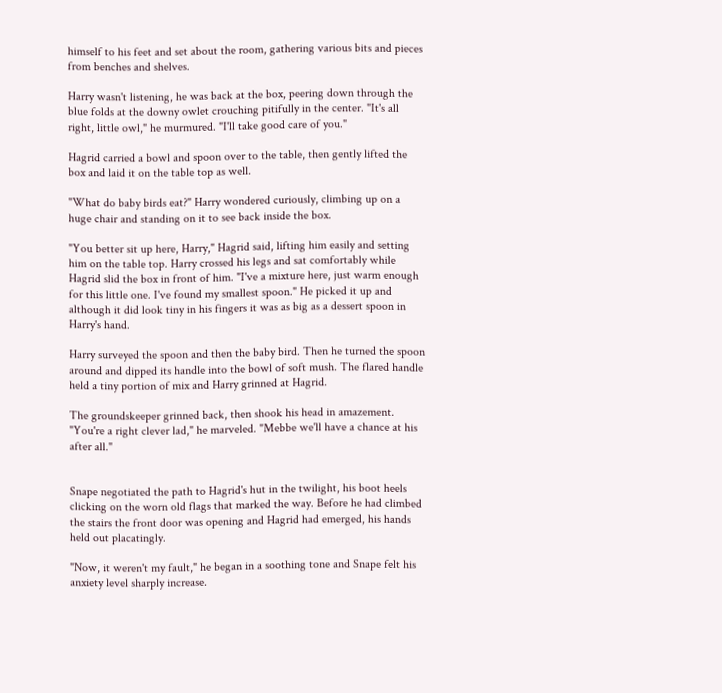himself to his feet and set about the room, gathering various bits and pieces from benches and shelves.

Harry wasn't listening, he was back at the box, peering down through the blue folds at the downy owlet crouching pitifully in the center. "It's all right, little owl," he murmured. "I'll take good care of you."

Hagrid carried a bowl and spoon over to the table, then gently lifted the box and laid it on the table top as well.

"What do baby birds eat?" Harry wondered curiously, climbing up on a huge chair and standing on it to see back inside the box.

"You better sit up here, Harry," Hagrid said, lifting him easily and setting him on the table top. Harry crossed his legs and sat comfortably while Hagrid slid the box in front of him. "I've a mixture here, just warm enough for this little one. I've found my smallest spoon." He picked it up and although it did look tiny in his fingers it was as big as a dessert spoon in Harry's hand.

Harry surveyed the spoon and then the baby bird. Then he turned the spoon around and dipped its handle into the bowl of soft mush. The flared handle held a tiny portion of mix and Harry grinned at Hagrid.

The groundskeeper grinned back, then shook his head in amazement. "You're a right clever lad," he marveled. "Mebbe we'll have a chance at his after all."


Snape negotiated the path to Hagrid's hut in the twilight, his boot heels clicking on the worn old flags that marked the way. Before he had climbed the stairs the front door was opening and Hagrid had emerged, his hands held out placatingly.

"Now, it weren't my fault," he began in a soothing tone and Snape felt his anxiety level sharply increase.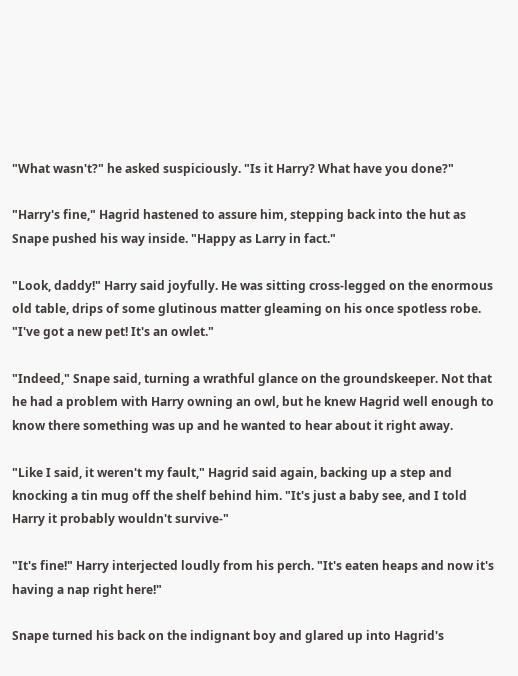"What wasn't?" he asked suspiciously. "Is it Harry? What have you done?"

"Harry's fine," Hagrid hastened to assure him, stepping back into the hut as Snape pushed his way inside. "Happy as Larry in fact."

"Look, daddy!" Harry said joyfully. He was sitting cross-legged on the enormous old table, drips of some glutinous matter gleaming on his once spotless robe. "I've got a new pet! It's an owlet."

"Indeed," Snape said, turning a wrathful glance on the groundskeeper. Not that he had a problem with Harry owning an owl, but he knew Hagrid well enough to know there something was up and he wanted to hear about it right away.

"Like I said, it weren't my fault," Hagrid said again, backing up a step and knocking a tin mug off the shelf behind him. "It's just a baby see, and I told Harry it probably wouldn't survive-"

"It's fine!" Harry interjected loudly from his perch. "It's eaten heaps and now it's having a nap right here!"

Snape turned his back on the indignant boy and glared up into Hagrid's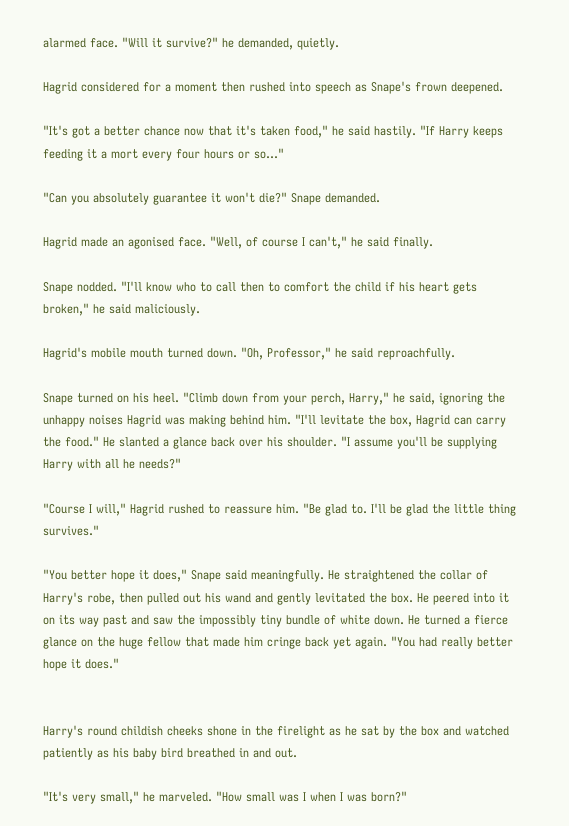alarmed face. "Will it survive?" he demanded, quietly.

Hagrid considered for a moment then rushed into speech as Snape's frown deepened.

"It's got a better chance now that it's taken food," he said hastily. "If Harry keeps feeding it a mort every four hours or so..."

"Can you absolutely guarantee it won't die?" Snape demanded.

Hagrid made an agonised face. "Well, of course I can't," he said finally.

Snape nodded. "I'll know who to call then to comfort the child if his heart gets broken," he said maliciously.

Hagrid's mobile mouth turned down. "Oh, Professor," he said reproachfully.

Snape turned on his heel. "Climb down from your perch, Harry," he said, ignoring the unhappy noises Hagrid was making behind him. "I'll levitate the box, Hagrid can carry the food." He slanted a glance back over his shoulder. "I assume you'll be supplying Harry with all he needs?"

"Course I will," Hagrid rushed to reassure him. "Be glad to. I'll be glad the little thing survives."

"You better hope it does," Snape said meaningfully. He straightened the collar of Harry's robe, then pulled out his wand and gently levitated the box. He peered into it on its way past and saw the impossibly tiny bundle of white down. He turned a fierce glance on the huge fellow that made him cringe back yet again. "You had really better hope it does."


Harry's round childish cheeks shone in the firelight as he sat by the box and watched patiently as his baby bird breathed in and out.

"It's very small," he marveled. "How small was I when I was born?"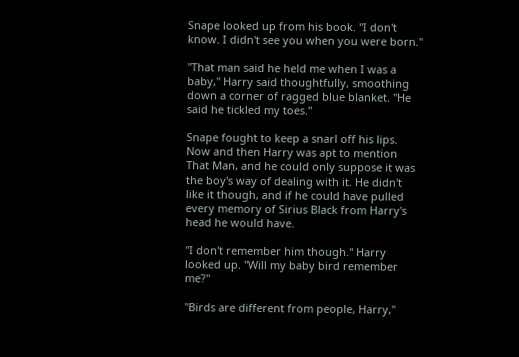Snape looked up from his book. "I don't know. I didn't see you when you were born."

"That man said he held me when I was a baby," Harry said thoughtfully, smoothing down a corner of ragged blue blanket. "He said he tickled my toes."

Snape fought to keep a snarl off his lips. Now and then Harry was apt to mention That Man, and he could only suppose it was the boy's way of dealing with it. He didn't like it though, and if he could have pulled every memory of Sirius Black from Harry's head he would have.

"I don't remember him though." Harry looked up. "Will my baby bird remember me?"

"Birds are different from people, Harry,"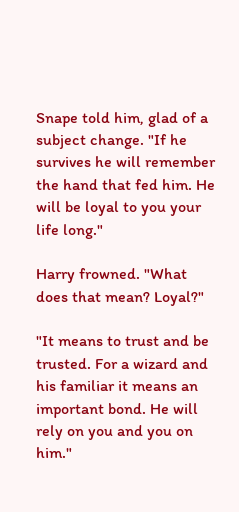Snape told him, glad of a subject change. "If he survives he will remember the hand that fed him. He will be loyal to you your life long."

Harry frowned. "What does that mean? Loyal?"

"It means to trust and be trusted. For a wizard and his familiar it means an important bond. He will rely on you and you on him."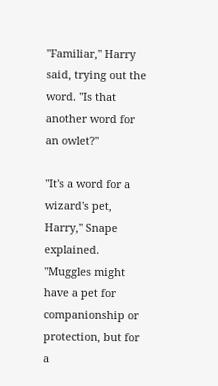"Familiar," Harry said, trying out the word. "Is that another word for an owlet?"

"It's a word for a wizard's pet, Harry," Snape explained. "Muggles might have a pet for companionship or protection, but for a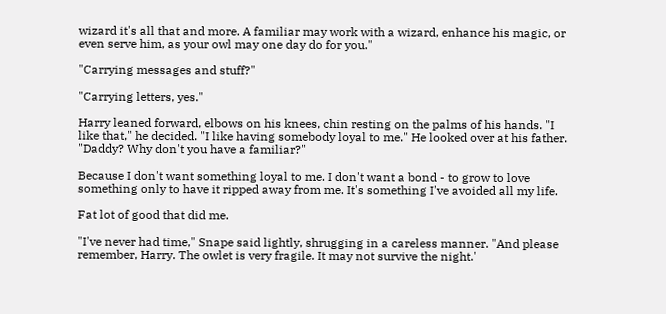wizard it's all that and more. A familiar may work with a wizard, enhance his magic, or even serve him, as your owl may one day do for you."

"Carrying messages and stuff?"

"Carrying letters, yes."

Harry leaned forward, elbows on his knees, chin resting on the palms of his hands. "I like that," he decided. "I like having somebody loyal to me." He looked over at his father. "Daddy? Why don't you have a familiar?"

Because I don't want something loyal to me. I don't want a bond - to grow to love something only to have it ripped away from me. It's something I've avoided all my life.

Fat lot of good that did me.

"I've never had time," Snape said lightly, shrugging in a careless manner. "And please remember, Harry. The owlet is very fragile. It may not survive the night.'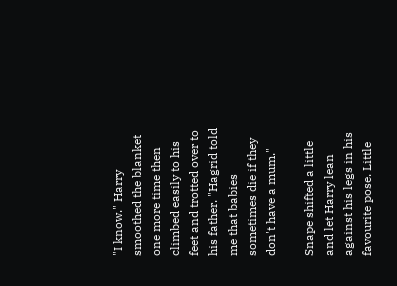"I know." Harry smoothed the blanket one more time then climbed easily to his feet and trotted over to his father. "Hagrid told me that babies sometimes die if they don't have a mum."

Snape shifted a little and let Harry lean against his legs in his favourite pose. Little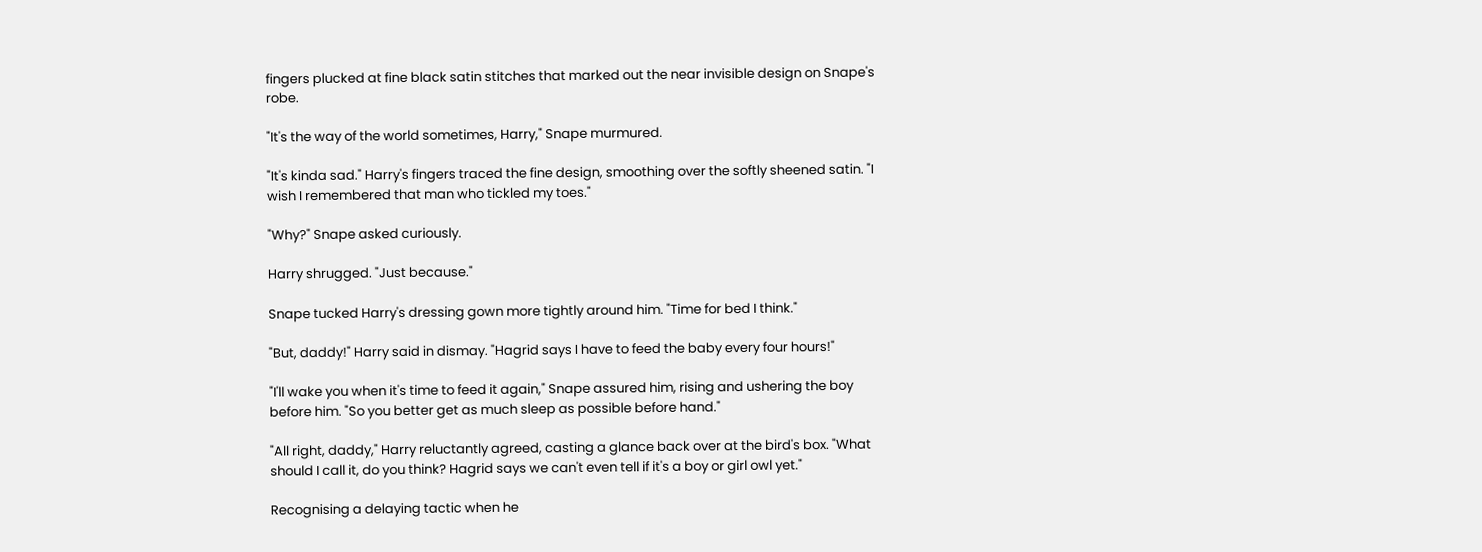fingers plucked at fine black satin stitches that marked out the near invisible design on Snape's robe.

"It's the way of the world sometimes, Harry," Snape murmured.

"It's kinda sad." Harry's fingers traced the fine design, smoothing over the softly sheened satin. "I wish I remembered that man who tickled my toes."

"Why?" Snape asked curiously.

Harry shrugged. "Just because."

Snape tucked Harry's dressing gown more tightly around him. "Time for bed I think."

"But, daddy!" Harry said in dismay. "Hagrid says I have to feed the baby every four hours!"

"I'll wake you when it's time to feed it again," Snape assured him, rising and ushering the boy before him. "So you better get as much sleep as possible before hand."

"All right, daddy," Harry reluctantly agreed, casting a glance back over at the bird's box. "What should I call it, do you think? Hagrid says we can't even tell if it's a boy or girl owl yet."

Recognising a delaying tactic when he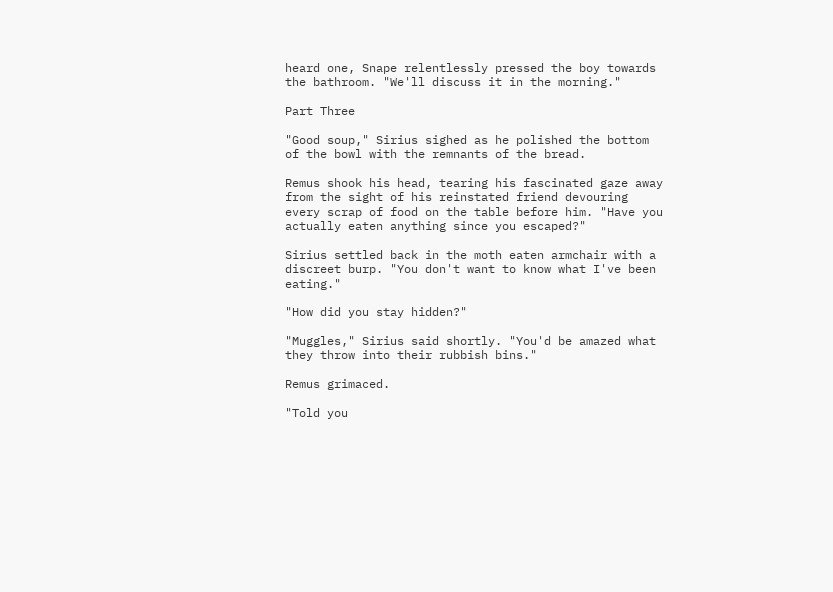heard one, Snape relentlessly pressed the boy towards the bathroom. "We'll discuss it in the morning."

Part Three

"Good soup," Sirius sighed as he polished the bottom of the bowl with the remnants of the bread.

Remus shook his head, tearing his fascinated gaze away from the sight of his reinstated friend devouring every scrap of food on the table before him. "Have you actually eaten anything since you escaped?"

Sirius settled back in the moth eaten armchair with a discreet burp. "You don't want to know what I've been eating."

"How did you stay hidden?"

"Muggles," Sirius said shortly. "You'd be amazed what they throw into their rubbish bins."

Remus grimaced.

"Told you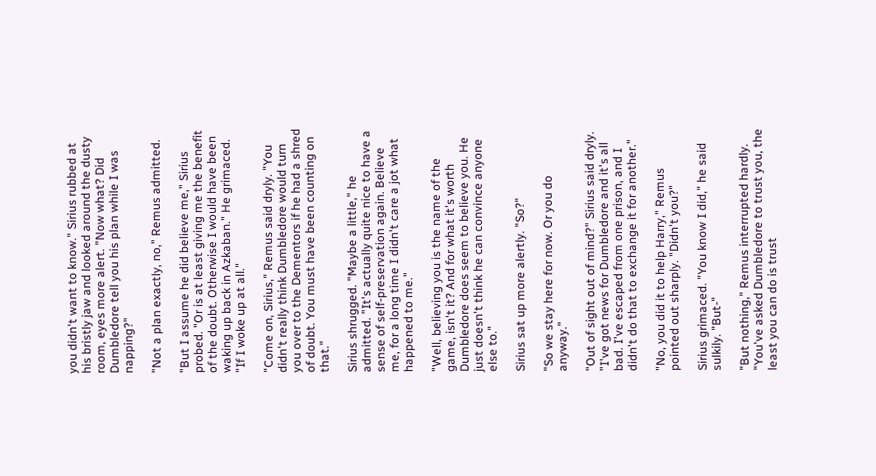you didn't want to know." Sirius rubbed at his bristly jaw and looked around the dusty room, eyes more alert. "Now what? Did Dumbledore tell you his plan while I was napping?"

"Not a plan exactly, no," Remus admitted.

"But I assume he did believe me," Sirius probed. "Or is at least giving me the benefit of the doubt. Otherwise I would have been waking up back in Azkaban." He grimaced. "If I woke up at all."

"Come on, Sirius," Remus said dryly. "You didn't really think Dumbledore would turn you over to the Dementors if he had a shred of doubt. You must have been counting on that."

Sirius shrugged. "Maybe a little," he admitted. "It's actually quite nice to have a sense of self-preservation again. Believe me, for a long time I didn't care a jot what happened to me."

"Well, believing you is the name of the game, isn't it? And for what it's worth Dumbledore does seem to believe you. He just doesn't think he can convince anyone else to."

Sirius sat up more alertly. "So?"

"So we stay here for now. Or you do anyway."

"Out of sight out of mind?" Sirius said dryly. "I've got news for Dumbledore and it's all bad. I've escaped from one prison, and I didn't do that to exchange it for another."

"No, you did it to help Harry," Remus pointed out sharply. "Didn't you?"

Sirius grimaced. "You know I did," he said sulkily. "But-"

"But nothing," Remus interrupted hardly. "You've asked Dumbledore to trust you, the least you can do is trust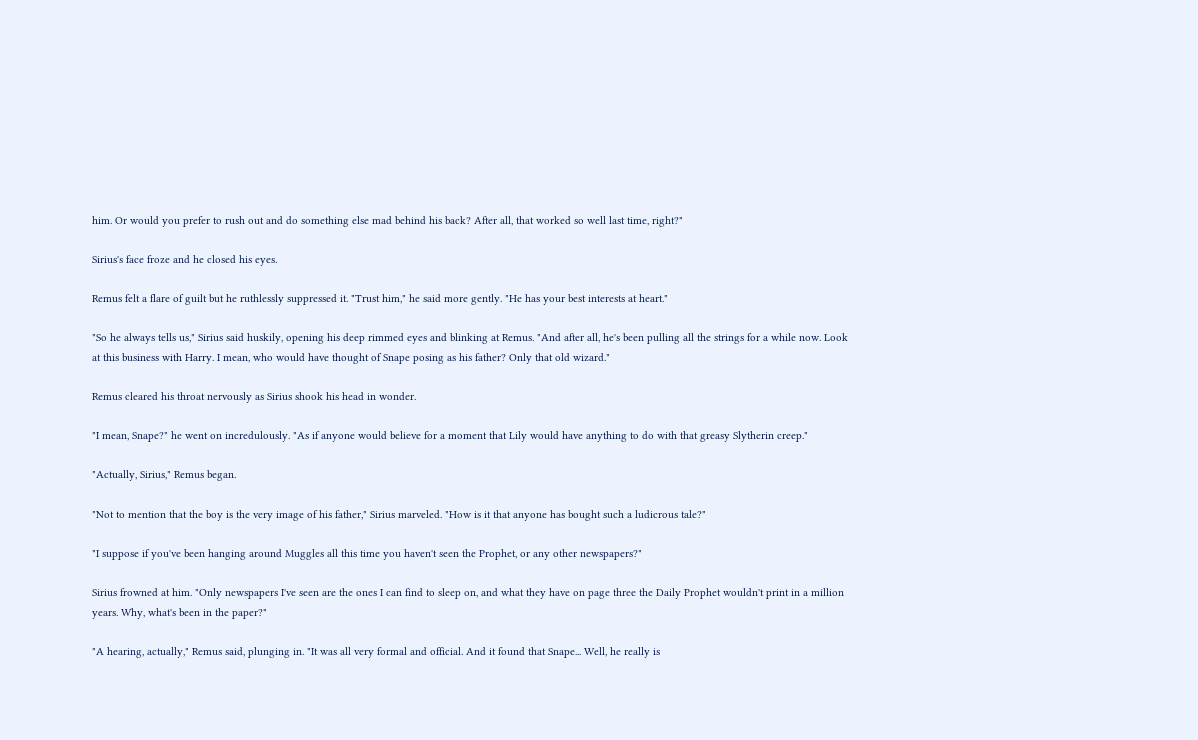him. Or would you prefer to rush out and do something else mad behind his back? After all, that worked so well last time, right?"

Sirius's face froze and he closed his eyes.

Remus felt a flare of guilt but he ruthlessly suppressed it. "Trust him," he said more gently. "He has your best interests at heart."

"So he always tells us," Sirius said huskily, opening his deep rimmed eyes and blinking at Remus. "And after all, he's been pulling all the strings for a while now. Look at this business with Harry. I mean, who would have thought of Snape posing as his father? Only that old wizard."

Remus cleared his throat nervously as Sirius shook his head in wonder.

"I mean, Snape?" he went on incredulously. "As if anyone would believe for a moment that Lily would have anything to do with that greasy Slytherin creep."

"Actually, Sirius," Remus began.

"Not to mention that the boy is the very image of his father," Sirius marveled. "How is it that anyone has bought such a ludicrous tale?"

"I suppose if you've been hanging around Muggles all this time you haven't seen the Prophet, or any other newspapers?"

Sirius frowned at him. "Only newspapers I've seen are the ones I can find to sleep on, and what they have on page three the Daily Prophet wouldn't print in a million years. Why, what's been in the paper?"

"A hearing, actually," Remus said, plunging in. "It was all very formal and official. And it found that Snape... Well, he really is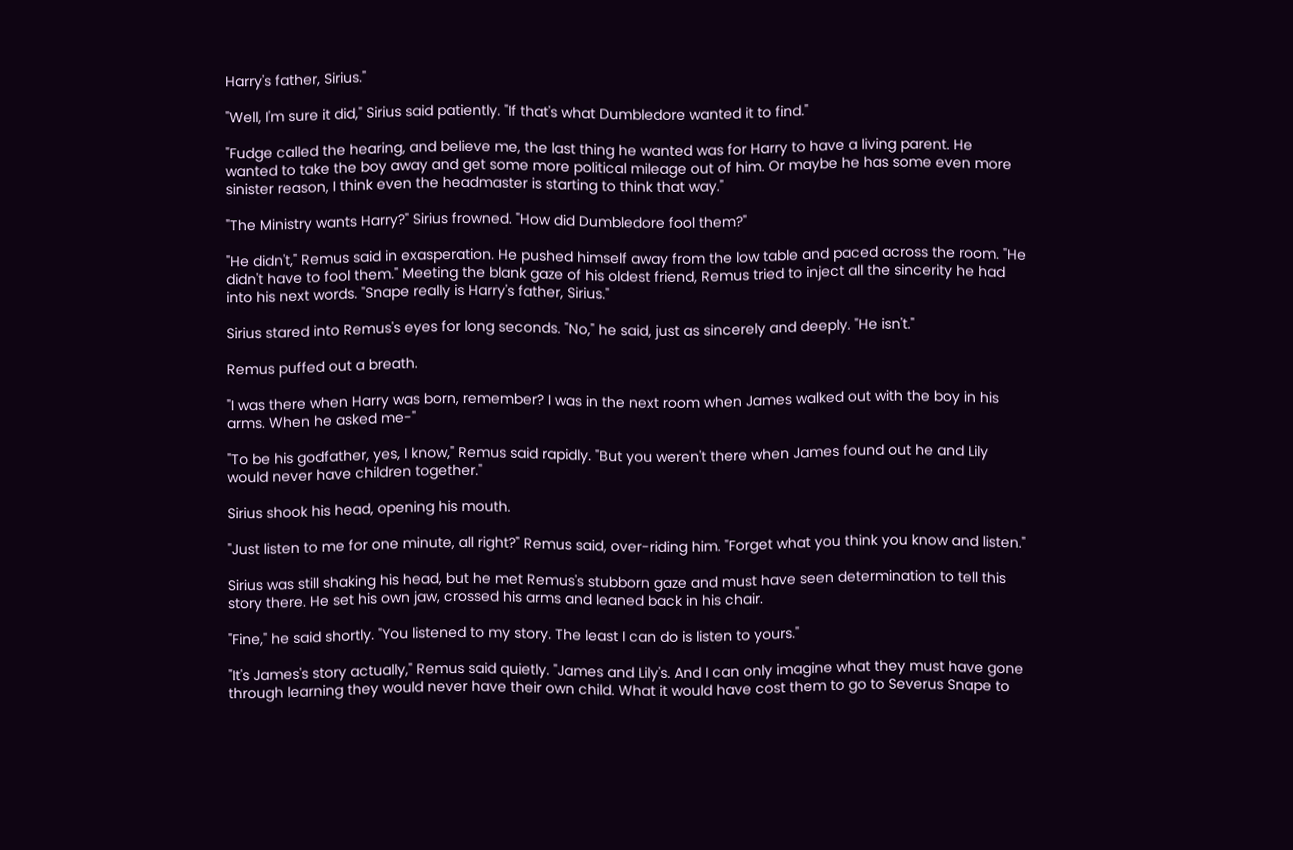Harry's father, Sirius."

"Well, I'm sure it did," Sirius said patiently. "If that's what Dumbledore wanted it to find."

"Fudge called the hearing, and believe me, the last thing he wanted was for Harry to have a living parent. He wanted to take the boy away and get some more political mileage out of him. Or maybe he has some even more sinister reason, I think even the headmaster is starting to think that way."

"The Ministry wants Harry?" Sirius frowned. "How did Dumbledore fool them?"

"He didn't," Remus said in exasperation. He pushed himself away from the low table and paced across the room. "He didn't have to fool them." Meeting the blank gaze of his oldest friend, Remus tried to inject all the sincerity he had into his next words. "Snape really is Harry's father, Sirius."

Sirius stared into Remus's eyes for long seconds. "No," he said, just as sincerely and deeply. "He isn't."

Remus puffed out a breath.

"I was there when Harry was born, remember? I was in the next room when James walked out with the boy in his arms. When he asked me-"

"To be his godfather, yes, I know," Remus said rapidly. "But you weren't there when James found out he and Lily would never have children together."

Sirius shook his head, opening his mouth.

"Just listen to me for one minute, all right?" Remus said, over-riding him. "Forget what you think you know and listen."

Sirius was still shaking his head, but he met Remus's stubborn gaze and must have seen determination to tell this story there. He set his own jaw, crossed his arms and leaned back in his chair.

"Fine," he said shortly. "You listened to my story. The least I can do is listen to yours."

"It's James's story actually," Remus said quietly. "James and Lily's. And I can only imagine what they must have gone through learning they would never have their own child. What it would have cost them to go to Severus Snape to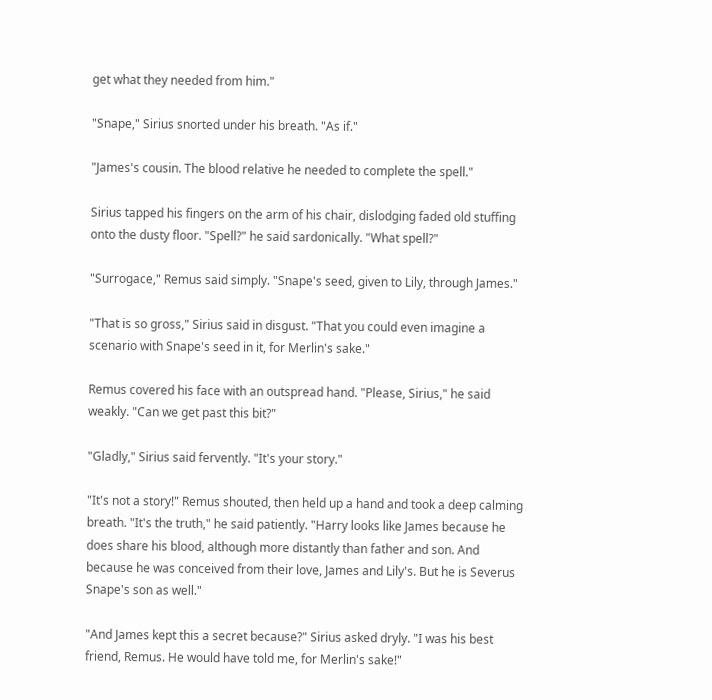get what they needed from him."

"Snape," Sirius snorted under his breath. "As if."

"James's cousin. The blood relative he needed to complete the spell."

Sirius tapped his fingers on the arm of his chair, dislodging faded old stuffing onto the dusty floor. "Spell?" he said sardonically. "What spell?"

"Surrogace," Remus said simply. "Snape's seed, given to Lily, through James."

"That is so gross," Sirius said in disgust. "That you could even imagine a scenario with Snape's seed in it, for Merlin's sake."

Remus covered his face with an outspread hand. "Please, Sirius," he said weakly. "Can we get past this bit?"

"Gladly," Sirius said fervently. "It's your story."

"It's not a story!" Remus shouted, then held up a hand and took a deep calming breath. "It's the truth," he said patiently. "Harry looks like James because he does share his blood, although more distantly than father and son. And because he was conceived from their love, James and Lily's. But he is Severus Snape's son as well."

"And James kept this a secret because?" Sirius asked dryly. "I was his best friend, Remus. He would have told me, for Merlin's sake!"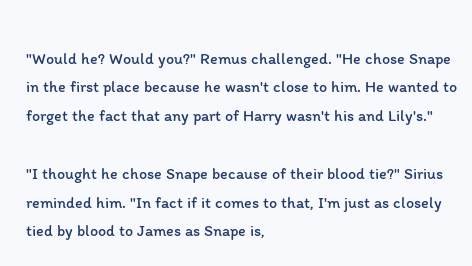"Would he? Would you?" Remus challenged. "He chose Snape in the first place because he wasn't close to him. He wanted to forget the fact that any part of Harry wasn't his and Lily's."

"I thought he chose Snape because of their blood tie?" Sirius reminded him. "In fact if it comes to that, I'm just as closely tied by blood to James as Snape is,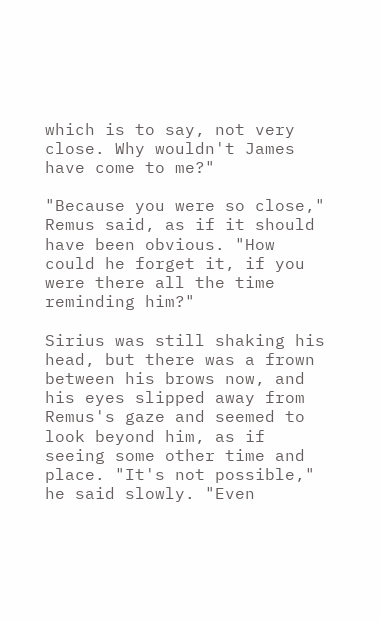which is to say, not very close. Why wouldn't James have come to me?"

"Because you were so close," Remus said, as if it should have been obvious. "How could he forget it, if you were there all the time reminding him?"

Sirius was still shaking his head, but there was a frown between his brows now, and his eyes slipped away from Remus's gaze and seemed to look beyond him, as if seeing some other time and place. "It's not possible," he said slowly. "Even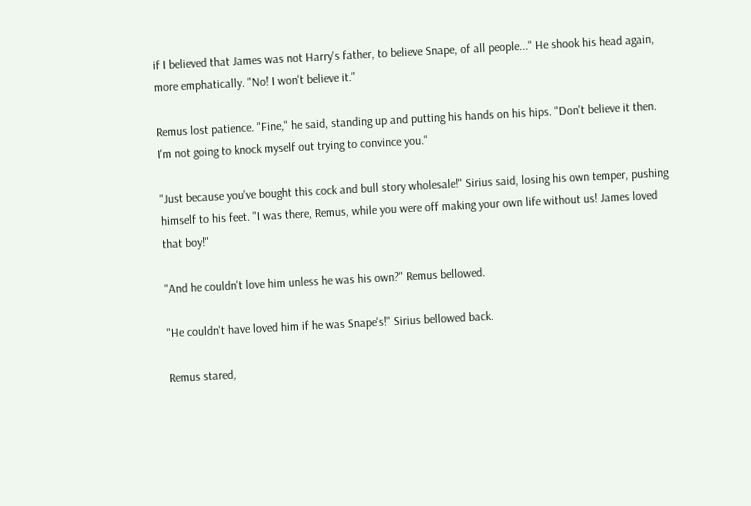if I believed that James was not Harry's father, to believe Snape, of all people..." He shook his head again, more emphatically. "No! I won't believe it."

Remus lost patience. "Fine," he said, standing up and putting his hands on his hips. "Don't believe it then. I'm not going to knock myself out trying to convince you."

"Just because you've bought this cock and bull story wholesale!" Sirius said, losing his own temper, pushing himself to his feet. "I was there, Remus, while you were off making your own life without us! James loved that boy!"

"And he couldn't love him unless he was his own?" Remus bellowed.

"He couldn't have loved him if he was Snape's!" Sirius bellowed back.

Remus stared,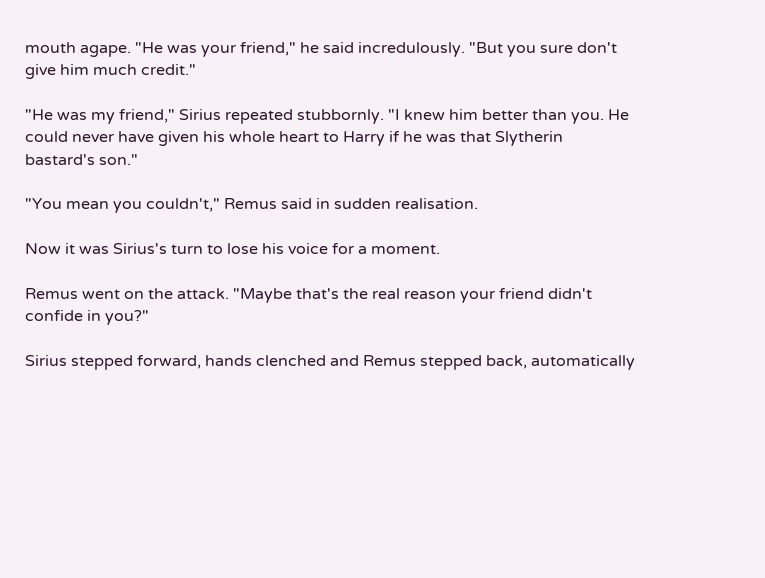mouth agape. "He was your friend," he said incredulously. "But you sure don't give him much credit."

"He was my friend," Sirius repeated stubbornly. "I knew him better than you. He could never have given his whole heart to Harry if he was that Slytherin bastard's son."

"You mean you couldn't," Remus said in sudden realisation.

Now it was Sirius's turn to lose his voice for a moment.

Remus went on the attack. "Maybe that's the real reason your friend didn't confide in you?"

Sirius stepped forward, hands clenched and Remus stepped back, automatically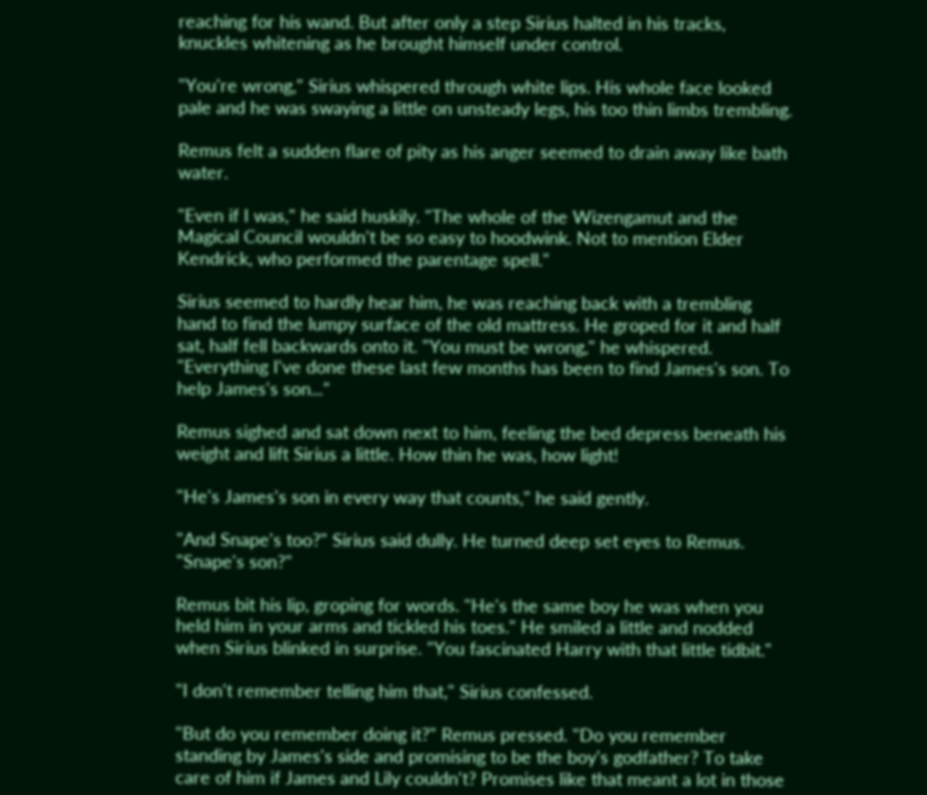reaching for his wand. But after only a step Sirius halted in his tracks, knuckles whitening as he brought himself under control.

"You're wrong," Sirius whispered through white lips. His whole face looked pale and he was swaying a little on unsteady legs, his too thin limbs trembling.

Remus felt a sudden flare of pity as his anger seemed to drain away like bath water.

"Even if I was," he said huskily. "The whole of the Wizengamut and the Magical Council wouldn't be so easy to hoodwink. Not to mention Elder Kendrick, who performed the parentage spell."

Sirius seemed to hardly hear him, he was reaching back with a trembling hand to find the lumpy surface of the old mattress. He groped for it and half sat, half fell backwards onto it. "You must be wrong," he whispered. "Everything I've done these last few months has been to find James's son. To help James's son..."

Remus sighed and sat down next to him, feeling the bed depress beneath his weight and lift Sirius a little. How thin he was, how light!

"He's James's son in every way that counts," he said gently.

"And Snape's too?" Sirius said dully. He turned deep set eyes to Remus. "Snape's son?"

Remus bit his lip, groping for words. "He's the same boy he was when you held him in your arms and tickled his toes." He smiled a little and nodded when Sirius blinked in surprise. "You fascinated Harry with that little tidbit."

"I don't remember telling him that," Sirius confessed.

"But do you remember doing it?" Remus pressed. "Do you remember standing by James's side and promising to be the boy's godfather? To take care of him if James and Lily couldn't? Promises like that meant a lot in those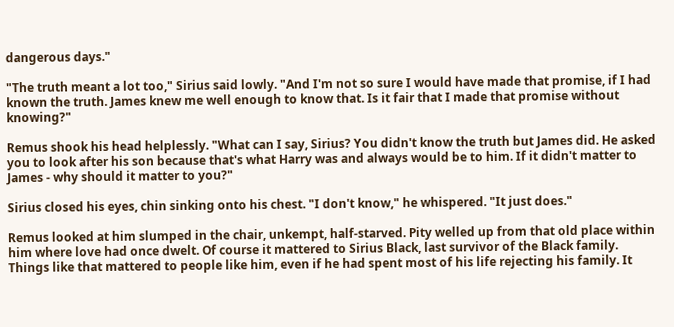dangerous days."

"The truth meant a lot too," Sirius said lowly. "And I'm not so sure I would have made that promise, if I had known the truth. James knew me well enough to know that. Is it fair that I made that promise without knowing?"

Remus shook his head helplessly. "What can I say, Sirius? You didn't know the truth but James did. He asked you to look after his son because that's what Harry was and always would be to him. If it didn't matter to James - why should it matter to you?"

Sirius closed his eyes, chin sinking onto his chest. "I don't know," he whispered. "It just does."

Remus looked at him slumped in the chair, unkempt, half-starved. Pity welled up from that old place within him where love had once dwelt. Of course it mattered to Sirius Black, last survivor of the Black family. Things like that mattered to people like him, even if he had spent most of his life rejecting his family. It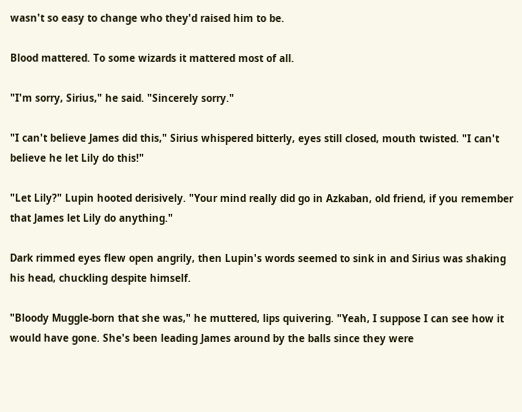wasn't so easy to change who they'd raised him to be.

Blood mattered. To some wizards it mattered most of all.

"I'm sorry, Sirius," he said. "Sincerely sorry."

"I can't believe James did this," Sirius whispered bitterly, eyes still closed, mouth twisted. "I can't believe he let Lily do this!"

"Let Lily?" Lupin hooted derisively. "Your mind really did go in Azkaban, old friend, if you remember that James let Lily do anything."

Dark rimmed eyes flew open angrily, then Lupin's words seemed to sink in and Sirius was shaking his head, chuckling despite himself.

"Bloody Muggle-born that she was," he muttered, lips quivering. "Yeah, I suppose I can see how it would have gone. She's been leading James around by the balls since they were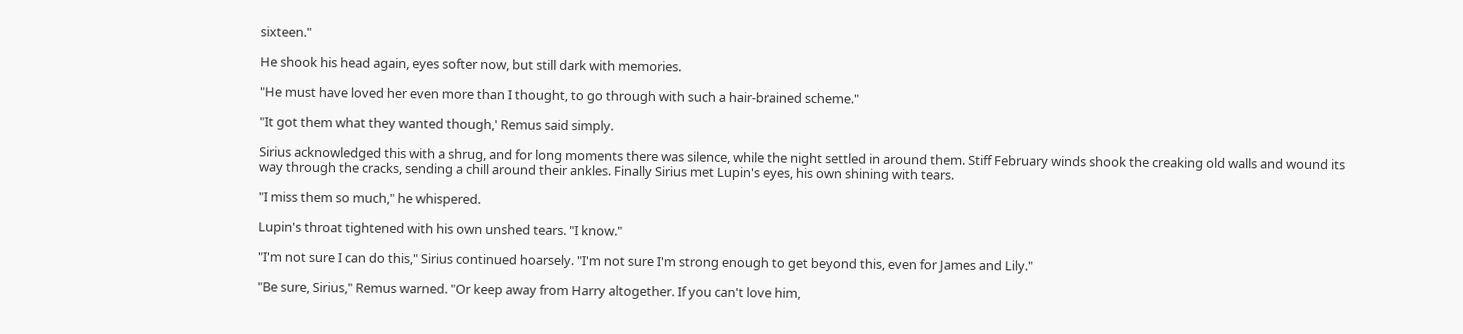sixteen."

He shook his head again, eyes softer now, but still dark with memories.

"He must have loved her even more than I thought, to go through with such a hair-brained scheme."

"It got them what they wanted though,' Remus said simply.

Sirius acknowledged this with a shrug, and for long moments there was silence, while the night settled in around them. Stiff February winds shook the creaking old walls and wound its way through the cracks, sending a chill around their ankles. Finally Sirius met Lupin's eyes, his own shining with tears.

"I miss them so much," he whispered.

Lupin's throat tightened with his own unshed tears. "I know."

"I'm not sure I can do this," Sirius continued hoarsely. "I'm not sure I'm strong enough to get beyond this, even for James and Lily."

"Be sure, Sirius," Remus warned. "Or keep away from Harry altogether. If you can't love him,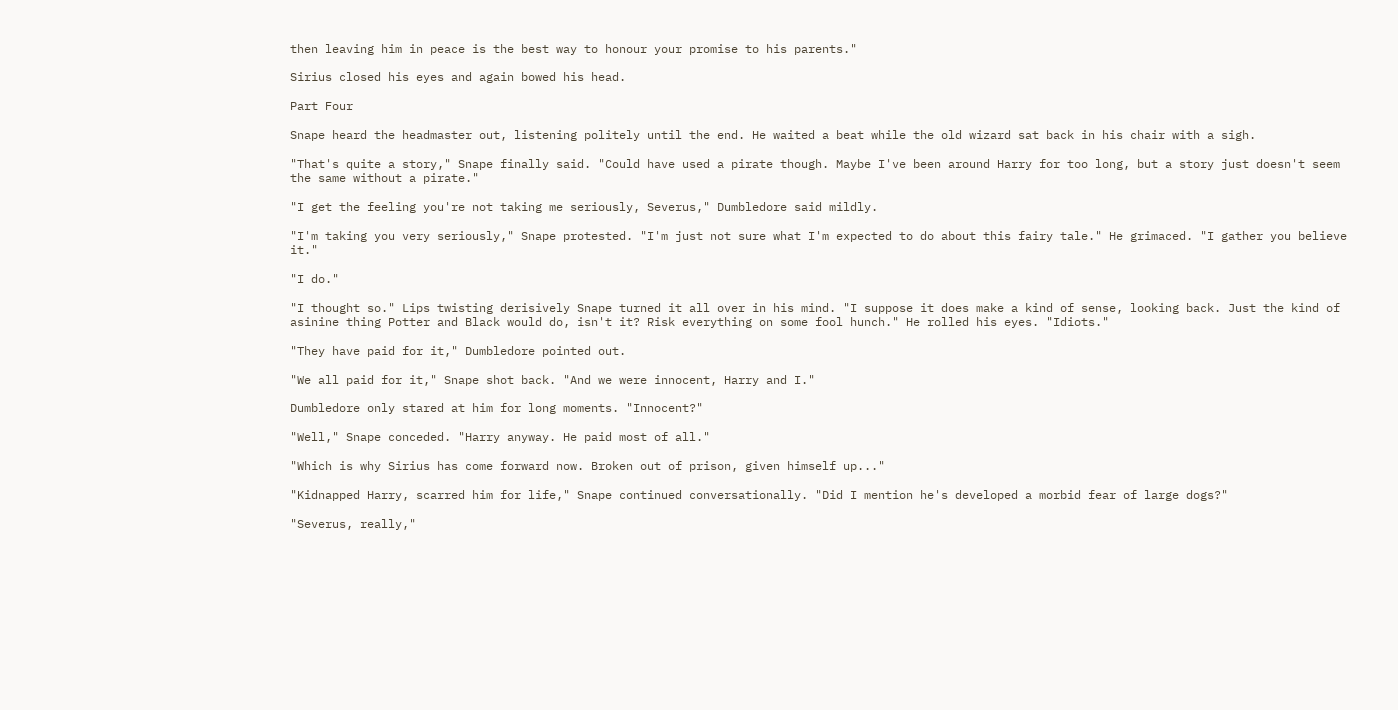then leaving him in peace is the best way to honour your promise to his parents."

Sirius closed his eyes and again bowed his head.

Part Four

Snape heard the headmaster out, listening politely until the end. He waited a beat while the old wizard sat back in his chair with a sigh.

"That's quite a story," Snape finally said. "Could have used a pirate though. Maybe I've been around Harry for too long, but a story just doesn't seem the same without a pirate."

"I get the feeling you're not taking me seriously, Severus," Dumbledore said mildly.

"I'm taking you very seriously," Snape protested. "I'm just not sure what I'm expected to do about this fairy tale." He grimaced. "I gather you believe it."

"I do."

"I thought so." Lips twisting derisively Snape turned it all over in his mind. "I suppose it does make a kind of sense, looking back. Just the kind of asinine thing Potter and Black would do, isn't it? Risk everything on some fool hunch." He rolled his eyes. "Idiots."

"They have paid for it," Dumbledore pointed out.

"We all paid for it," Snape shot back. "And we were innocent, Harry and I."

Dumbledore only stared at him for long moments. "Innocent?"

"Well," Snape conceded. "Harry anyway. He paid most of all."

"Which is why Sirius has come forward now. Broken out of prison, given himself up..."

"Kidnapped Harry, scarred him for life," Snape continued conversationally. "Did I mention he's developed a morbid fear of large dogs?"

"Severus, really,"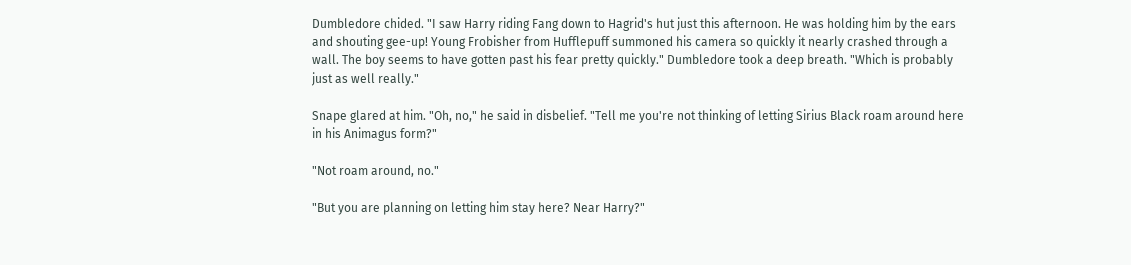Dumbledore chided. "I saw Harry riding Fang down to Hagrid's hut just this afternoon. He was holding him by the ears and shouting gee-up! Young Frobisher from Hufflepuff summoned his camera so quickly it nearly crashed through a wall. The boy seems to have gotten past his fear pretty quickly." Dumbledore took a deep breath. "Which is probably just as well really."

Snape glared at him. "Oh, no," he said in disbelief. "Tell me you're not thinking of letting Sirius Black roam around here in his Animagus form?"

"Not roam around, no."

"But you are planning on letting him stay here? Near Harry?"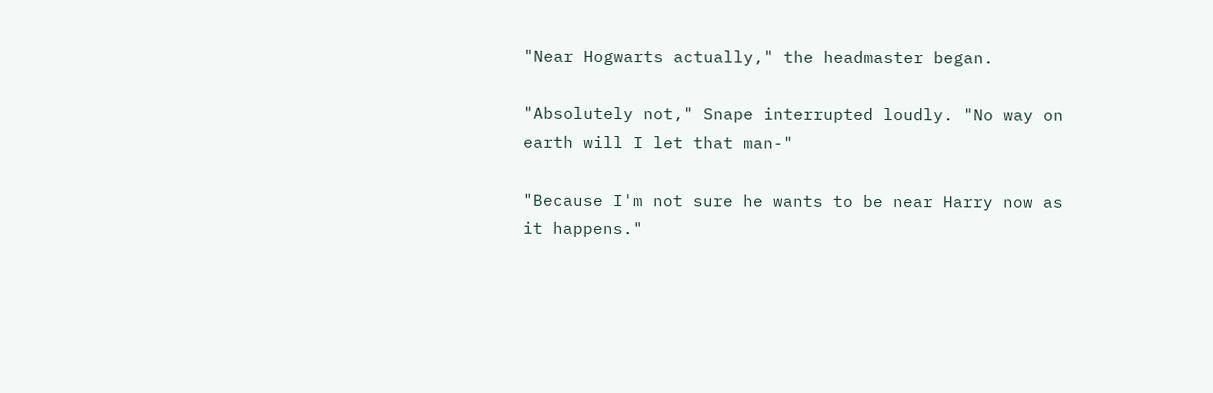"Near Hogwarts actually," the headmaster began.

"Absolutely not," Snape interrupted loudly. "No way on earth will I let that man-"

"Because I'm not sure he wants to be near Harry now as it happens."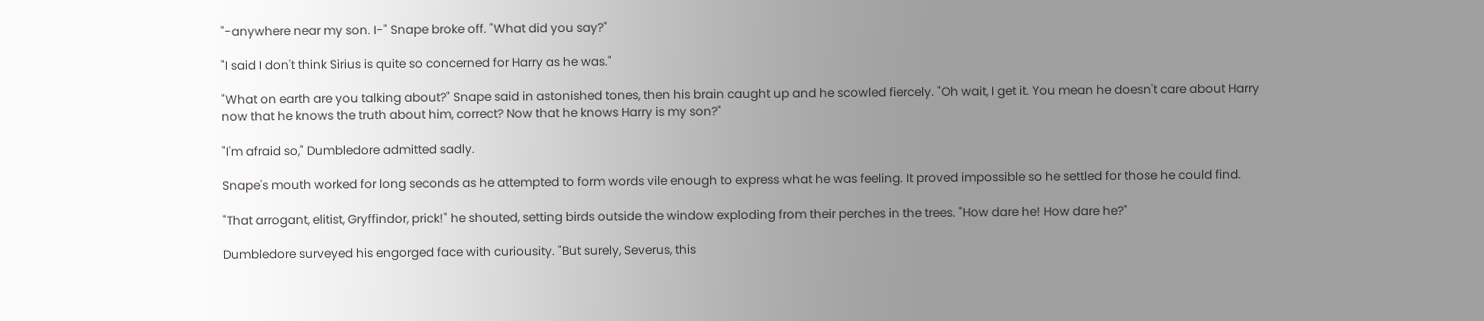"-anywhere near my son. I-" Snape broke off. "What did you say?"

"I said I don't think Sirius is quite so concerned for Harry as he was."

"What on earth are you talking about?" Snape said in astonished tones, then his brain caught up and he scowled fiercely. "Oh wait, I get it. You mean he doesn't care about Harry now that he knows the truth about him, correct? Now that he knows Harry is my son?"

"I'm afraid so," Dumbledore admitted sadly.

Snape's mouth worked for long seconds as he attempted to form words vile enough to express what he was feeling. It proved impossible so he settled for those he could find.

"That arrogant, elitist, Gryffindor, prick!" he shouted, setting birds outside the window exploding from their perches in the trees. "How dare he! How dare he?"

Dumbledore surveyed his engorged face with curiousity. "But surely, Severus, this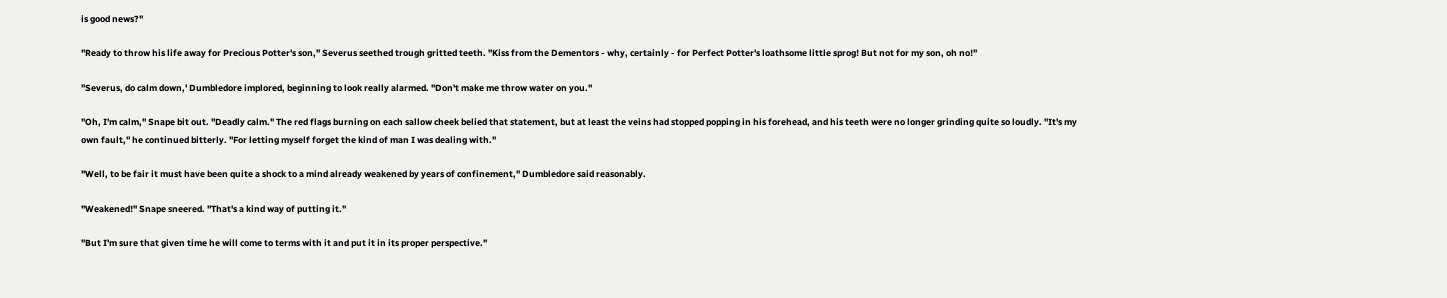is good news?"

"Ready to throw his life away for Precious Potter's son," Severus seethed trough gritted teeth. "Kiss from the Dementors - why, certainly - for Perfect Potter's loathsome little sprog! But not for my son, oh no!"

"Severus, do calm down,' Dumbledore implored, beginning to look really alarmed. "Don't make me throw water on you."

"Oh, I'm calm," Snape bit out. "Deadly calm." The red flags burning on each sallow cheek belied that statement, but at least the veins had stopped popping in his forehead, and his teeth were no longer grinding quite so loudly. "It's my own fault," he continued bitterly. "For letting myself forget the kind of man I was dealing with."

"Well, to be fair it must have been quite a shock to a mind already weakened by years of confinement," Dumbledore said reasonably.

"Weakened!" Snape sneered. "That's a kind way of putting it."

"But I'm sure that given time he will come to terms with it and put it in its proper perspective."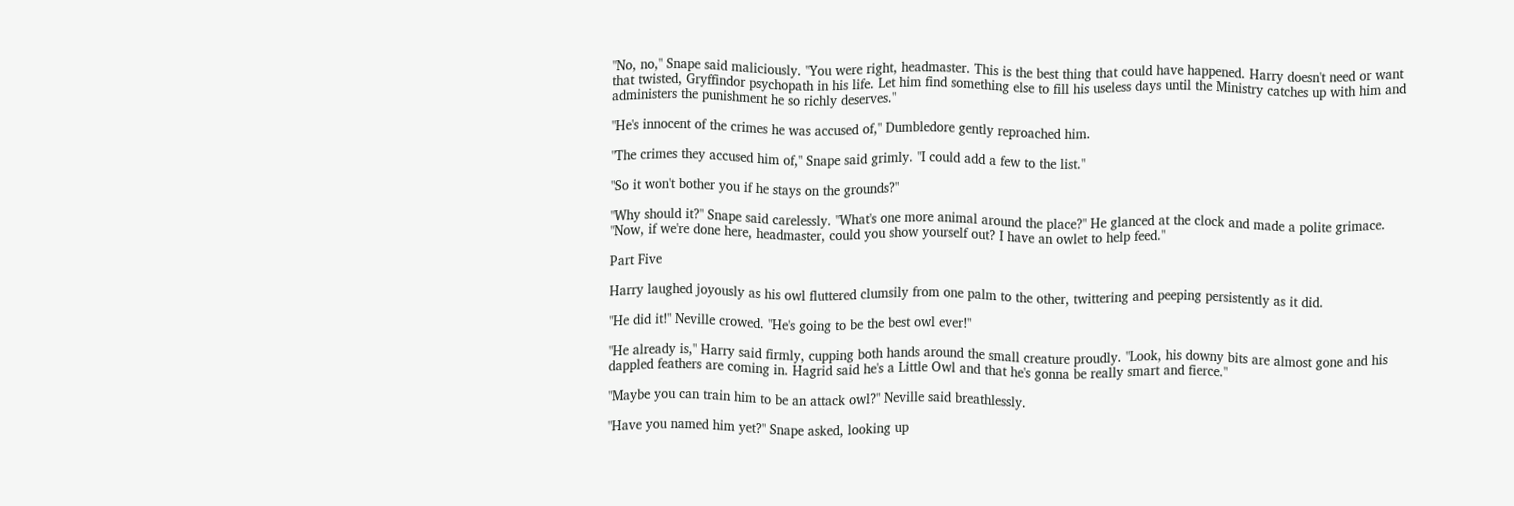"No, no," Snape said maliciously. "You were right, headmaster. This is the best thing that could have happened. Harry doesn't need or want that twisted, Gryffindor psychopath in his life. Let him find something else to fill his useless days until the Ministry catches up with him and administers the punishment he so richly deserves."

"He's innocent of the crimes he was accused of," Dumbledore gently reproached him.

"The crimes they accused him of," Snape said grimly. "I could add a few to the list."

"So it won't bother you if he stays on the grounds?"

"Why should it?" Snape said carelessly. "What's one more animal around the place?" He glanced at the clock and made a polite grimace. "Now, if we're done here, headmaster, could you show yourself out? I have an owlet to help feed."

Part Five

Harry laughed joyously as his owl fluttered clumsily from one palm to the other, twittering and peeping persistently as it did.

"He did it!" Neville crowed. "He's going to be the best owl ever!"

"He already is," Harry said firmly, cupping both hands around the small creature proudly. "Look, his downy bits are almost gone and his dappled feathers are coming in. Hagrid said he's a Little Owl and that he's gonna be really smart and fierce."

"Maybe you can train him to be an attack owl?" Neville said breathlessly.

"Have you named him yet?" Snape asked, looking up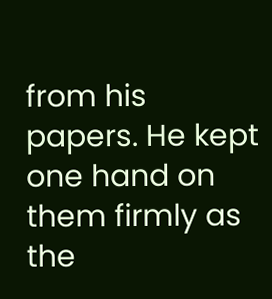from his papers. He kept one hand on them firmly as the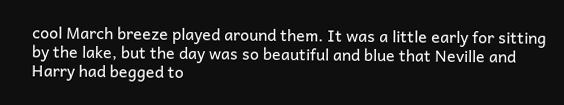cool March breeze played around them. It was a little early for sitting by the lake, but the day was so beautiful and blue that Neville and Harry had begged to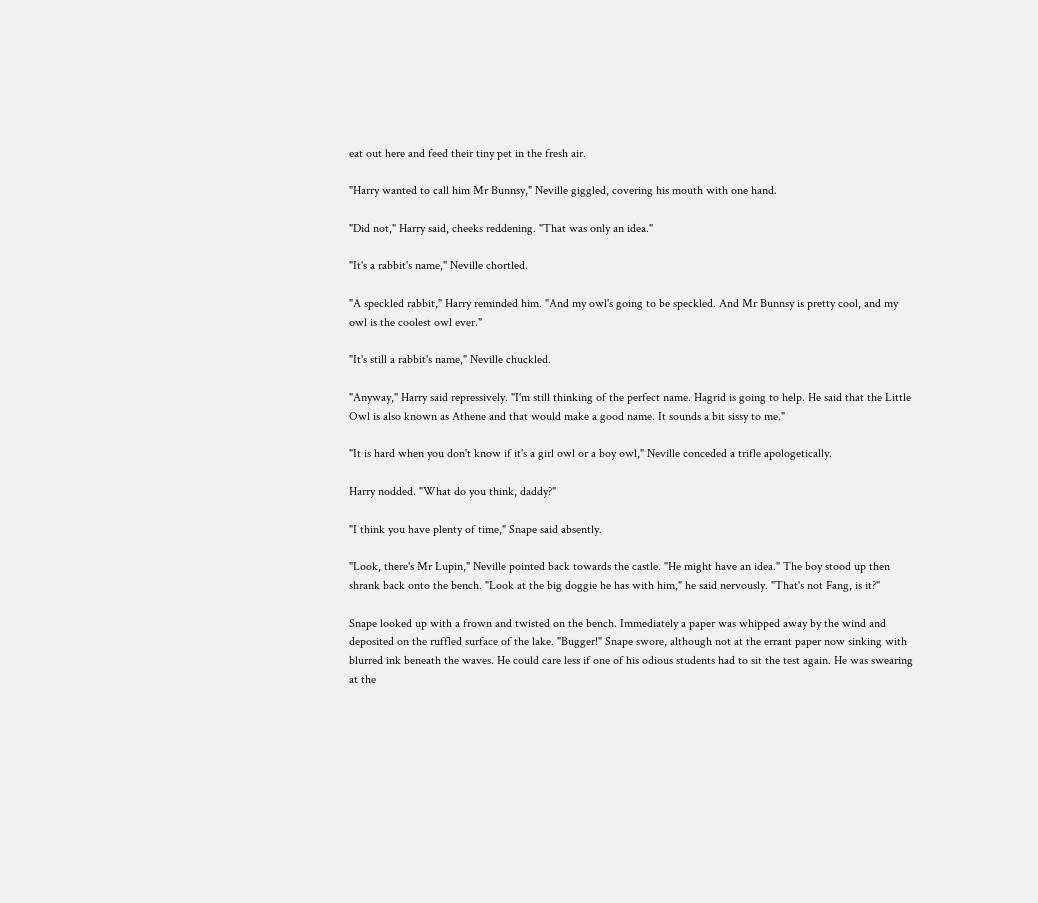eat out here and feed their tiny pet in the fresh air.

"Harry wanted to call him Mr Bunnsy," Neville giggled, covering his mouth with one hand.

"Did not," Harry said, cheeks reddening. "That was only an idea."

"It's a rabbit's name," Neville chortled.

"A speckled rabbit," Harry reminded him. "And my owl's going to be speckled. And Mr Bunnsy is pretty cool, and my owl is the coolest owl ever."

"It's still a rabbit's name," Neville chuckled.

"Anyway," Harry said repressively. "I'm still thinking of the perfect name. Hagrid is going to help. He said that the Little Owl is also known as Athene and that would make a good name. It sounds a bit sissy to me."

"It is hard when you don't know if it's a girl owl or a boy owl," Neville conceded a trifle apologetically.

Harry nodded. "What do you think, daddy?"

"I think you have plenty of time," Snape said absently.

"Look, there's Mr Lupin," Neville pointed back towards the castle. "He might have an idea." The boy stood up then shrank back onto the bench. "Look at the big doggie he has with him," he said nervously. "That's not Fang, is it?"

Snape looked up with a frown and twisted on the bench. Immediately a paper was whipped away by the wind and deposited on the ruffled surface of the lake. "Bugger!" Snape swore, although not at the errant paper now sinking with blurred ink beneath the waves. He could care less if one of his odious students had to sit the test again. He was swearing at the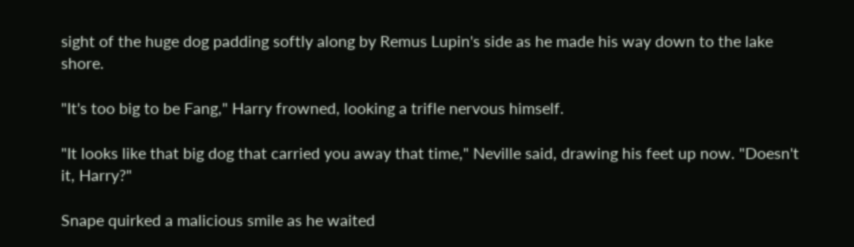sight of the huge dog padding softly along by Remus Lupin's side as he made his way down to the lake shore.

"It's too big to be Fang," Harry frowned, looking a trifle nervous himself.

"It looks like that big dog that carried you away that time," Neville said, drawing his feet up now. "Doesn't it, Harry?"

Snape quirked a malicious smile as he waited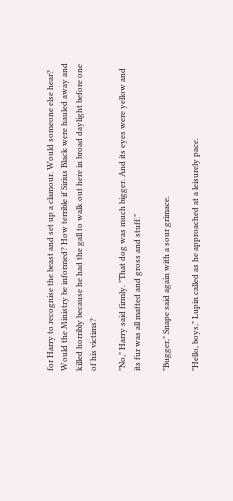for Harry to recognise the beast and set up a clamour. Would someone else hear? Would the Ministry be informed? How terrible if Sirius Black were hauled away and killed horribly because he had the gall to walk out here in broad daylight before one of his victims?

"No," Harry said firmly. "That dog was much bigger. And its eyes were yellow and its fur was all matted and gross and stuff."

"Bugger," Snape said again with a sour grimace.

"Hello, boys," Lupin called as he approached at a leisurely pace.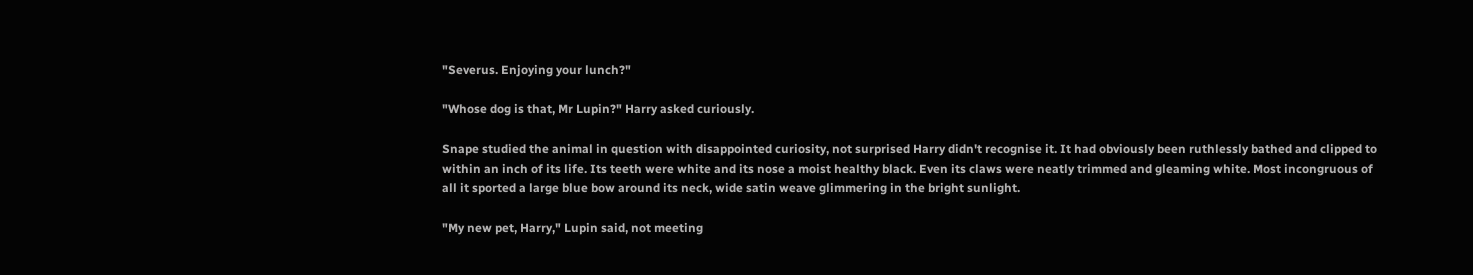"Severus. Enjoying your lunch?"

"Whose dog is that, Mr Lupin?" Harry asked curiously.

Snape studied the animal in question with disappointed curiosity, not surprised Harry didn't recognise it. It had obviously been ruthlessly bathed and clipped to within an inch of its life. Its teeth were white and its nose a moist healthy black. Even its claws were neatly trimmed and gleaming white. Most incongruous of all it sported a large blue bow around its neck, wide satin weave glimmering in the bright sunlight.

"My new pet, Harry," Lupin said, not meeting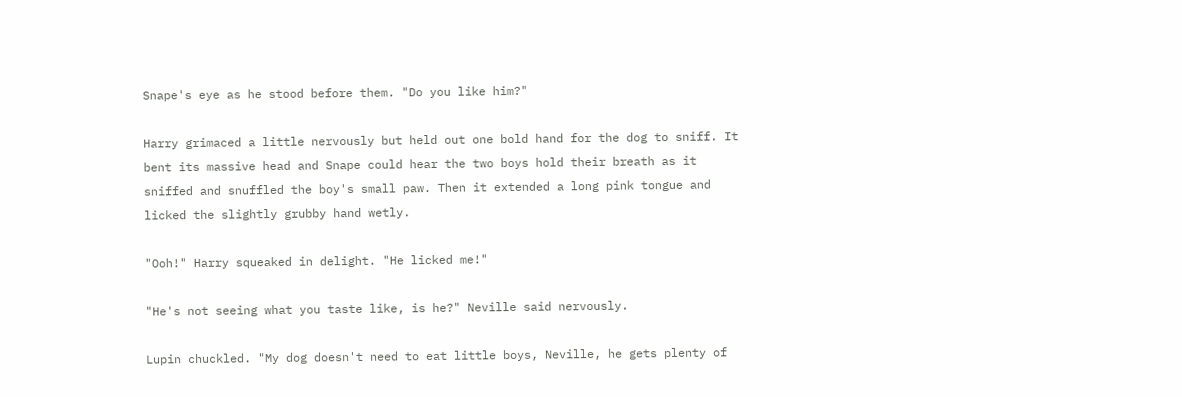Snape's eye as he stood before them. "Do you like him?"

Harry grimaced a little nervously but held out one bold hand for the dog to sniff. It bent its massive head and Snape could hear the two boys hold their breath as it sniffed and snuffled the boy's small paw. Then it extended a long pink tongue and licked the slightly grubby hand wetly.

"Ooh!" Harry squeaked in delight. "He licked me!"

"He's not seeing what you taste like, is he?" Neville said nervously.

Lupin chuckled. "My dog doesn't need to eat little boys, Neville, he gets plenty of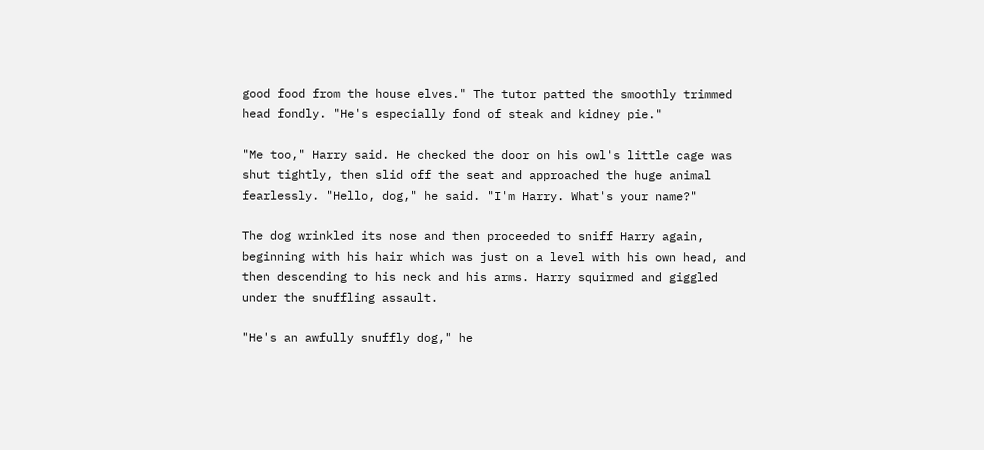good food from the house elves." The tutor patted the smoothly trimmed head fondly. "He's especially fond of steak and kidney pie."

"Me too," Harry said. He checked the door on his owl's little cage was shut tightly, then slid off the seat and approached the huge animal fearlessly. "Hello, dog," he said. "I'm Harry. What's your name?"

The dog wrinkled its nose and then proceeded to sniff Harry again, beginning with his hair which was just on a level with his own head, and then descending to his neck and his arms. Harry squirmed and giggled under the snuffling assault.

"He's an awfully snuffly dog," he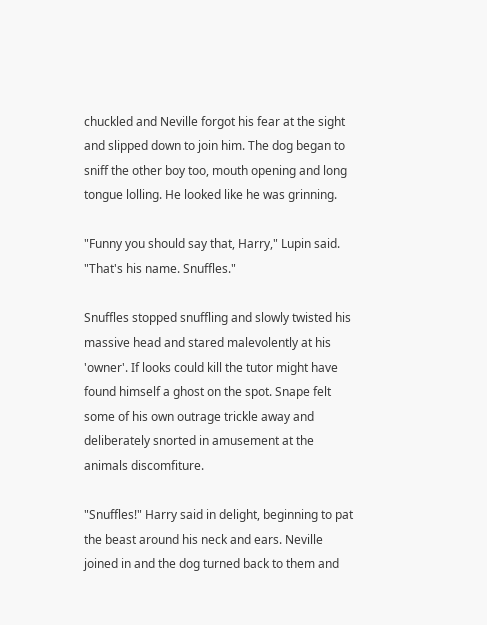chuckled and Neville forgot his fear at the sight and slipped down to join him. The dog began to sniff the other boy too, mouth opening and long tongue lolling. He looked like he was grinning.

"Funny you should say that, Harry," Lupin said. "That's his name. Snuffles."

Snuffles stopped snuffling and slowly twisted his massive head and stared malevolently at his 'owner'. If looks could kill the tutor might have found himself a ghost on the spot. Snape felt some of his own outrage trickle away and deliberately snorted in amusement at the animals discomfiture.

"Snuffles!" Harry said in delight, beginning to pat the beast around his neck and ears. Neville joined in and the dog turned back to them and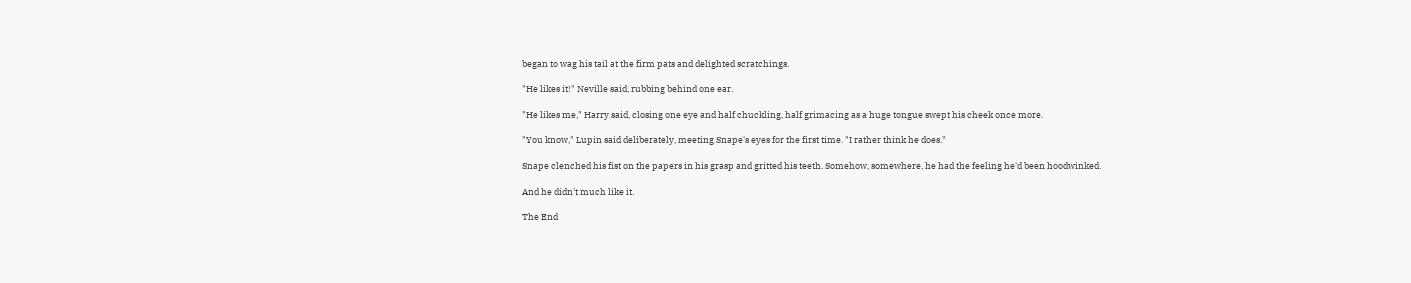began to wag his tail at the firm pats and delighted scratchings.

"He likes it!" Neville said, rubbing behind one ear.

"He likes me," Harry said, closing one eye and half chuckling, half grimacing as a huge tongue swept his cheek once more.

"You know," Lupin said deliberately, meeting Snape's eyes for the first time. "I rather think he does."

Snape clenched his fist on the papers in his grasp and gritted his teeth. Somehow, somewhere, he had the feeling he'd been hoodwinked.

And he didn't much like it.

The End